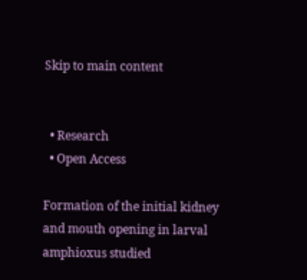Skip to main content


  • Research
  • Open Access

Formation of the initial kidney and mouth opening in larval amphioxus studied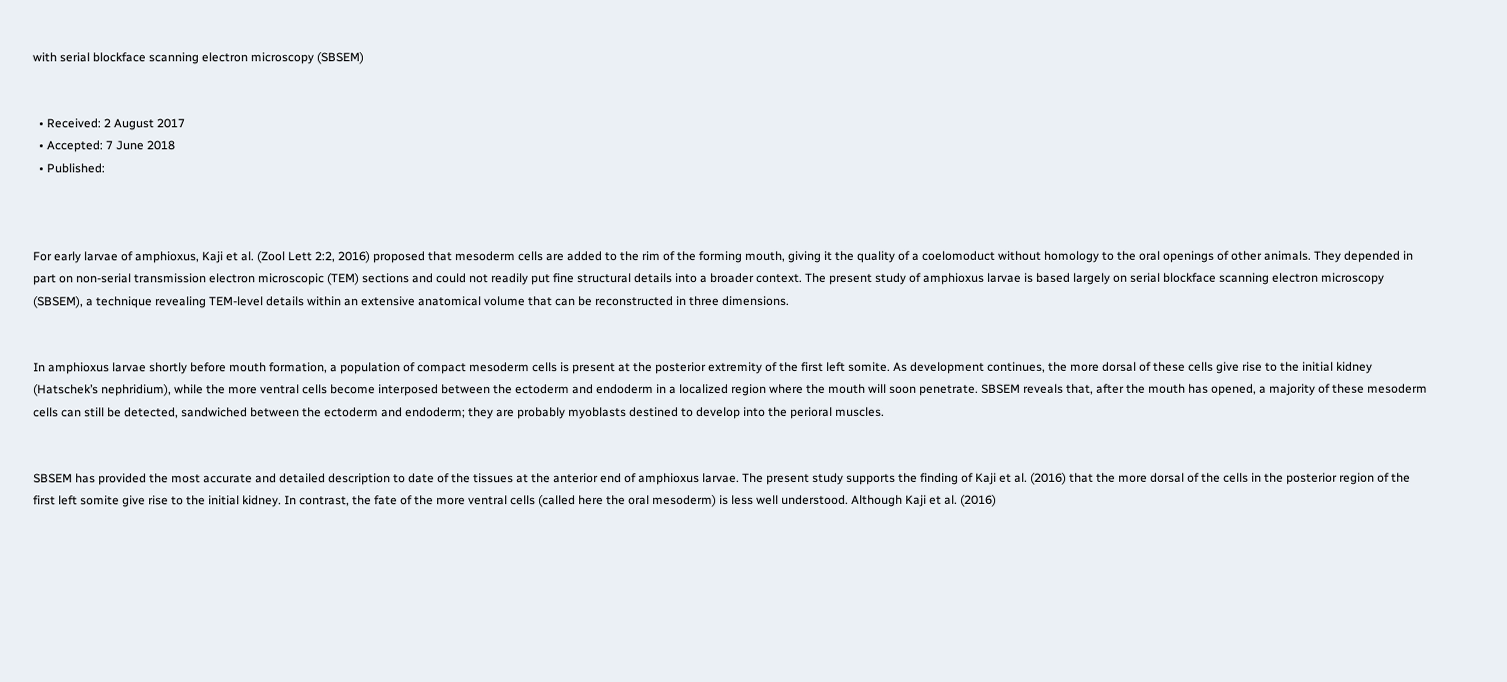with serial blockface scanning electron microscopy (SBSEM)


  • Received: 2 August 2017
  • Accepted: 7 June 2018
  • Published:



For early larvae of amphioxus, Kaji et al. (Zool Lett 2:2, 2016) proposed that mesoderm cells are added to the rim of the forming mouth, giving it the quality of a coelomoduct without homology to the oral openings of other animals. They depended in part on non-serial transmission electron microscopic (TEM) sections and could not readily put fine structural details into a broader context. The present study of amphioxus larvae is based largely on serial blockface scanning electron microscopy (SBSEM), a technique revealing TEM-level details within an extensive anatomical volume that can be reconstructed in three dimensions.


In amphioxus larvae shortly before mouth formation, a population of compact mesoderm cells is present at the posterior extremity of the first left somite. As development continues, the more dorsal of these cells give rise to the initial kidney (Hatschek’s nephridium), while the more ventral cells become interposed between the ectoderm and endoderm in a localized region where the mouth will soon penetrate. SBSEM reveals that, after the mouth has opened, a majority of these mesoderm cells can still be detected, sandwiched between the ectoderm and endoderm; they are probably myoblasts destined to develop into the perioral muscles.


SBSEM has provided the most accurate and detailed description to date of the tissues at the anterior end of amphioxus larvae. The present study supports the finding of Kaji et al. (2016) that the more dorsal of the cells in the posterior region of the first left somite give rise to the initial kidney. In contrast, the fate of the more ventral cells (called here the oral mesoderm) is less well understood. Although Kaji et al. (2016)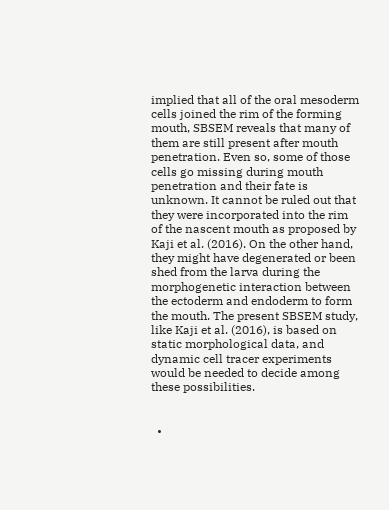implied that all of the oral mesoderm cells joined the rim of the forming mouth, SBSEM reveals that many of them are still present after mouth penetration. Even so, some of those cells go missing during mouth penetration and their fate is unknown. It cannot be ruled out that they were incorporated into the rim of the nascent mouth as proposed by Kaji et al. (2016). On the other hand, they might have degenerated or been shed from the larva during the morphogenetic interaction between the ectoderm and endoderm to form the mouth. The present SBSEM study, like Kaji et al. (2016), is based on static morphological data, and dynamic cell tracer experiments would be needed to decide among these possibilities.


  •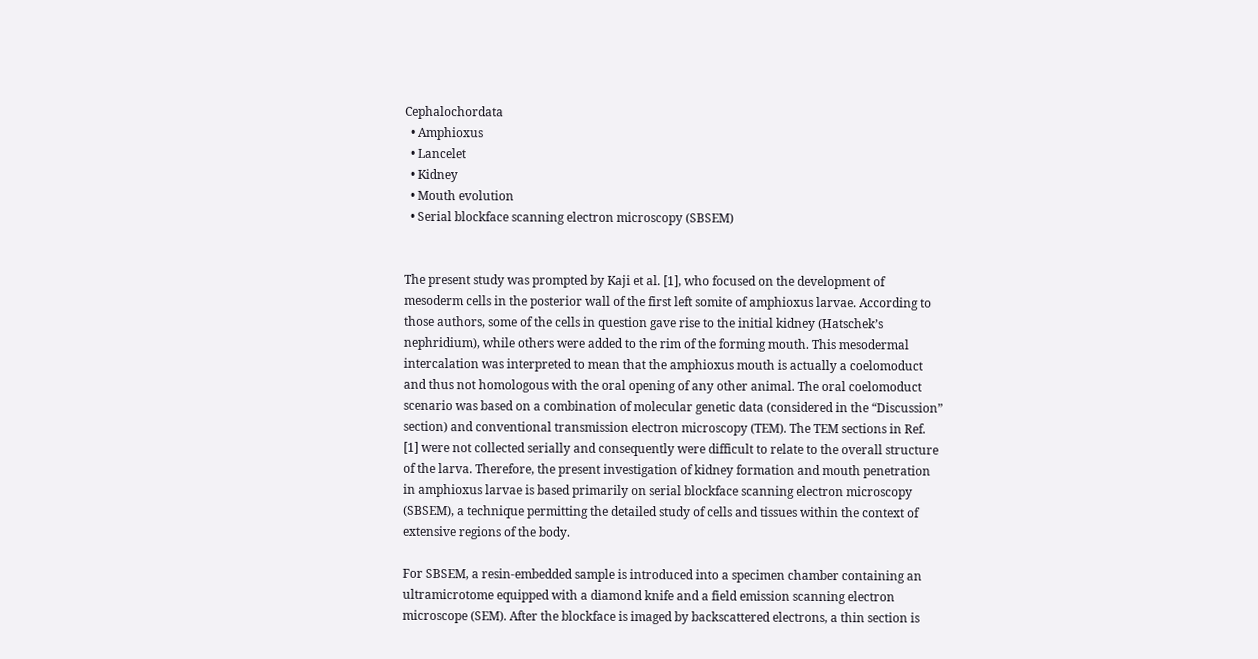Cephalochordata
  • Amphioxus
  • Lancelet
  • Kidney
  • Mouth evolution
  • Serial blockface scanning electron microscopy (SBSEM)


The present study was prompted by Kaji et al. [1], who focused on the development of mesoderm cells in the posterior wall of the first left somite of amphioxus larvae. According to those authors, some of the cells in question gave rise to the initial kidney (Hatschek’s nephridium), while others were added to the rim of the forming mouth. This mesodermal intercalation was interpreted to mean that the amphioxus mouth is actually a coelomoduct and thus not homologous with the oral opening of any other animal. The oral coelomoduct scenario was based on a combination of molecular genetic data (considered in the “Discussion” section) and conventional transmission electron microscopy (TEM). The TEM sections in Ref. [1] were not collected serially and consequently were difficult to relate to the overall structure of the larva. Therefore, the present investigation of kidney formation and mouth penetration in amphioxus larvae is based primarily on serial blockface scanning electron microscopy (SBSEM), a technique permitting the detailed study of cells and tissues within the context of extensive regions of the body.

For SBSEM, a resin-embedded sample is introduced into a specimen chamber containing an ultramicrotome equipped with a diamond knife and a field emission scanning electron microscope (SEM). After the blockface is imaged by backscattered electrons, a thin section is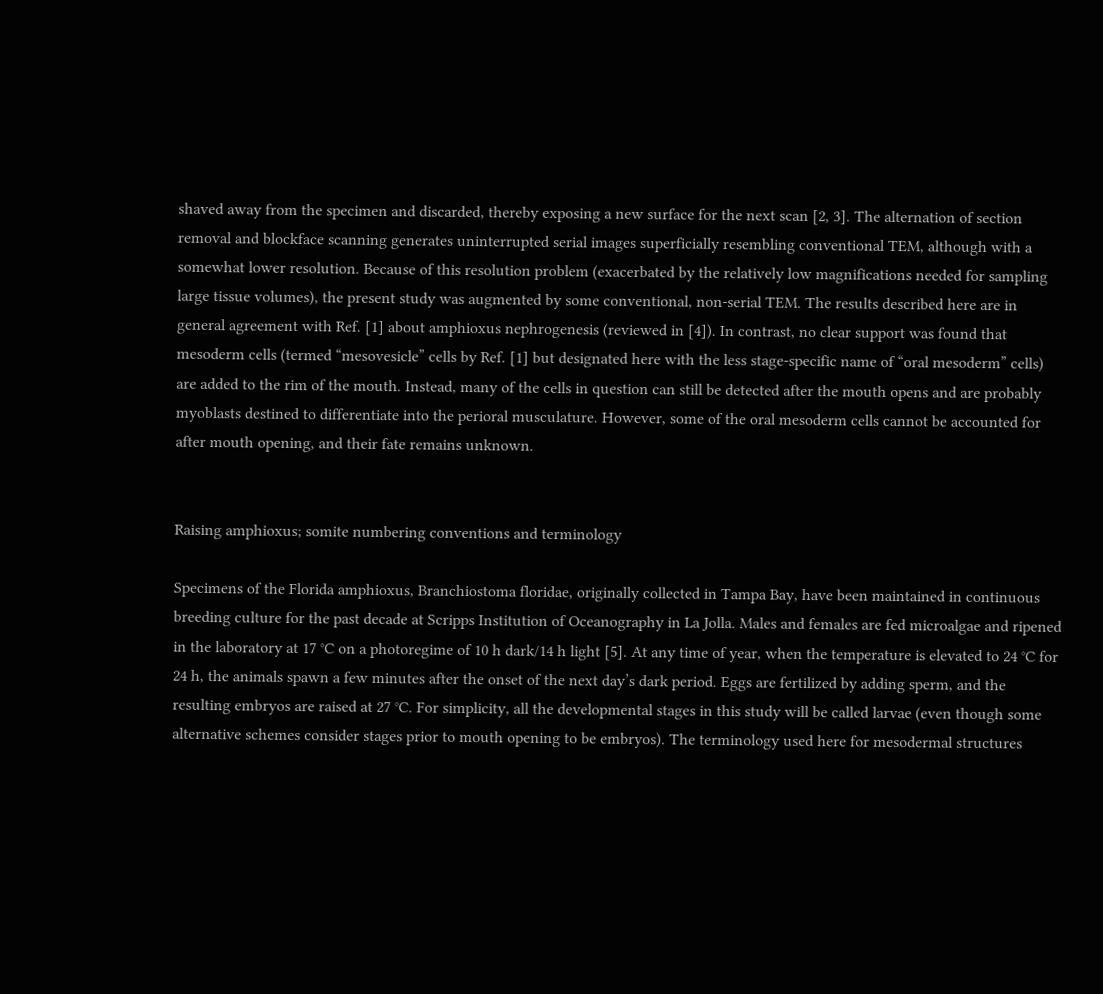shaved away from the specimen and discarded, thereby exposing a new surface for the next scan [2, 3]. The alternation of section removal and blockface scanning generates uninterrupted serial images superficially resembling conventional TEM, although with a somewhat lower resolution. Because of this resolution problem (exacerbated by the relatively low magnifications needed for sampling large tissue volumes), the present study was augmented by some conventional, non-serial TEM. The results described here are in general agreement with Ref. [1] about amphioxus nephrogenesis (reviewed in [4]). In contrast, no clear support was found that mesoderm cells (termed “mesovesicle” cells by Ref. [1] but designated here with the less stage-specific name of “oral mesoderm” cells) are added to the rim of the mouth. Instead, many of the cells in question can still be detected after the mouth opens and are probably myoblasts destined to differentiate into the perioral musculature. However, some of the oral mesoderm cells cannot be accounted for after mouth opening, and their fate remains unknown.


Raising amphioxus; somite numbering conventions and terminology

Specimens of the Florida amphioxus, Branchiostoma floridae, originally collected in Tampa Bay, have been maintained in continuous breeding culture for the past decade at Scripps Institution of Oceanography in La Jolla. Males and females are fed microalgae and ripened in the laboratory at 17 °C on a photoregime of 10 h dark/14 h light [5]. At any time of year, when the temperature is elevated to 24 °C for 24 h, the animals spawn a few minutes after the onset of the next day’s dark period. Eggs are fertilized by adding sperm, and the resulting embryos are raised at 27 °C. For simplicity, all the developmental stages in this study will be called larvae (even though some alternative schemes consider stages prior to mouth opening to be embryos). The terminology used here for mesodermal structures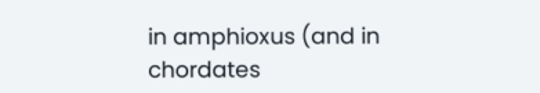in amphioxus (and in chordates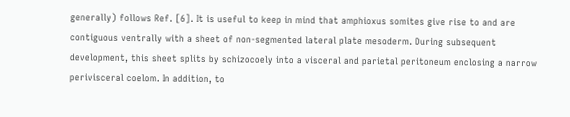generally) follows Ref. [6]. It is useful to keep in mind that amphioxus somites give rise to and are contiguous ventrally with a sheet of non-segmented lateral plate mesoderm. During subsequent development, this sheet splits by schizocoely into a visceral and parietal peritoneum enclosing a narrow perivisceral coelom. In addition, to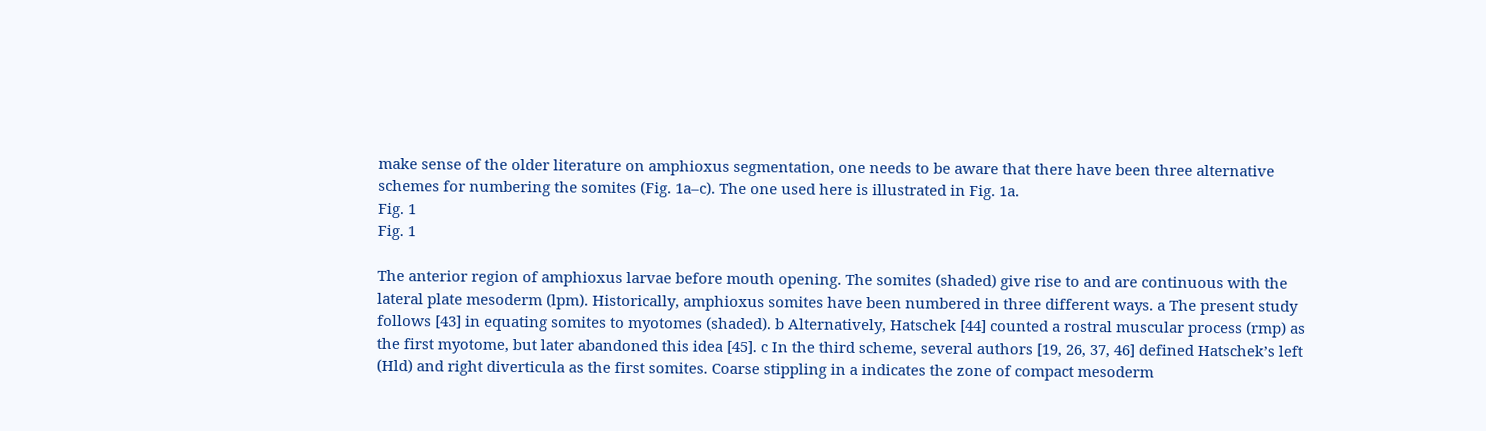make sense of the older literature on amphioxus segmentation, one needs to be aware that there have been three alternative schemes for numbering the somites (Fig. 1a–c). The one used here is illustrated in Fig. 1a.
Fig. 1
Fig. 1

The anterior region of amphioxus larvae before mouth opening. The somites (shaded) give rise to and are continuous with the lateral plate mesoderm (lpm). Historically, amphioxus somites have been numbered in three different ways. a The present study follows [43] in equating somites to myotomes (shaded). b Alternatively, Hatschek [44] counted a rostral muscular process (rmp) as the first myotome, but later abandoned this idea [45]. c In the third scheme, several authors [19, 26, 37, 46] defined Hatschek’s left (Hld) and right diverticula as the first somites. Coarse stippling in a indicates the zone of compact mesoderm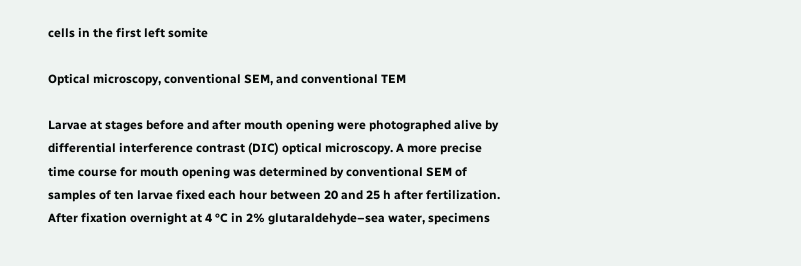cells in the first left somite

Optical microscopy, conventional SEM, and conventional TEM

Larvae at stages before and after mouth opening were photographed alive by differential interference contrast (DIC) optical microscopy. A more precise time course for mouth opening was determined by conventional SEM of samples of ten larvae fixed each hour between 20 and 25 h after fertilization. After fixation overnight at 4 °C in 2% glutaraldehyde–sea water, specimens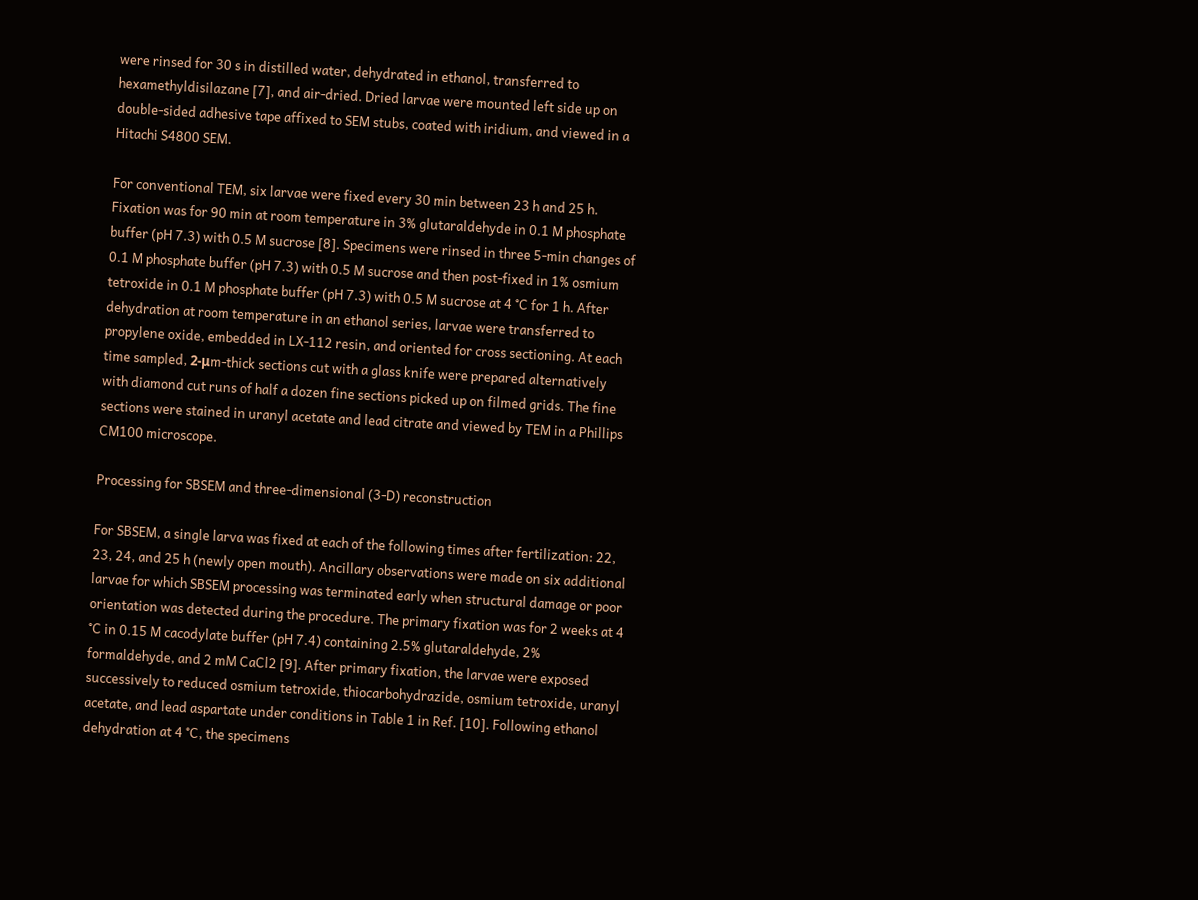were rinsed for 30 s in distilled water, dehydrated in ethanol, transferred to hexamethyldisilazane [7], and air-dried. Dried larvae were mounted left side up on double-sided adhesive tape affixed to SEM stubs, coated with iridium, and viewed in a Hitachi S4800 SEM.

For conventional TEM, six larvae were fixed every 30 min between 23 h and 25 h. Fixation was for 90 min at room temperature in 3% glutaraldehyde in 0.1 M phosphate buffer (pH 7.3) with 0.5 M sucrose [8]. Specimens were rinsed in three 5-min changes of 0.1 M phosphate buffer (pH 7.3) with 0.5 M sucrose and then post-fixed in 1% osmium tetroxide in 0.1 M phosphate buffer (pH 7.3) with 0.5 M sucrose at 4 °C for 1 h. After dehydration at room temperature in an ethanol series, larvae were transferred to propylene oxide, embedded in LX-112 resin, and oriented for cross sectioning. At each time sampled, 2-μm-thick sections cut with a glass knife were prepared alternatively with diamond cut runs of half a dozen fine sections picked up on filmed grids. The fine sections were stained in uranyl acetate and lead citrate and viewed by TEM in a Phillips CM100 microscope.

Processing for SBSEM and three-dimensional (3-D) reconstruction

For SBSEM, a single larva was fixed at each of the following times after fertilization: 22, 23, 24, and 25 h (newly open mouth). Ancillary observations were made on six additional larvae for which SBSEM processing was terminated early when structural damage or poor orientation was detected during the procedure. The primary fixation was for 2 weeks at 4 °C in 0.15 M cacodylate buffer (pH 7.4) containing 2.5% glutaraldehyde, 2% formaldehyde, and 2 mM CaCl2 [9]. After primary fixation, the larvae were exposed successively to reduced osmium tetroxide, thiocarbohydrazide, osmium tetroxide, uranyl acetate, and lead aspartate under conditions in Table 1 in Ref. [10]. Following ethanol dehydration at 4 °C, the specimens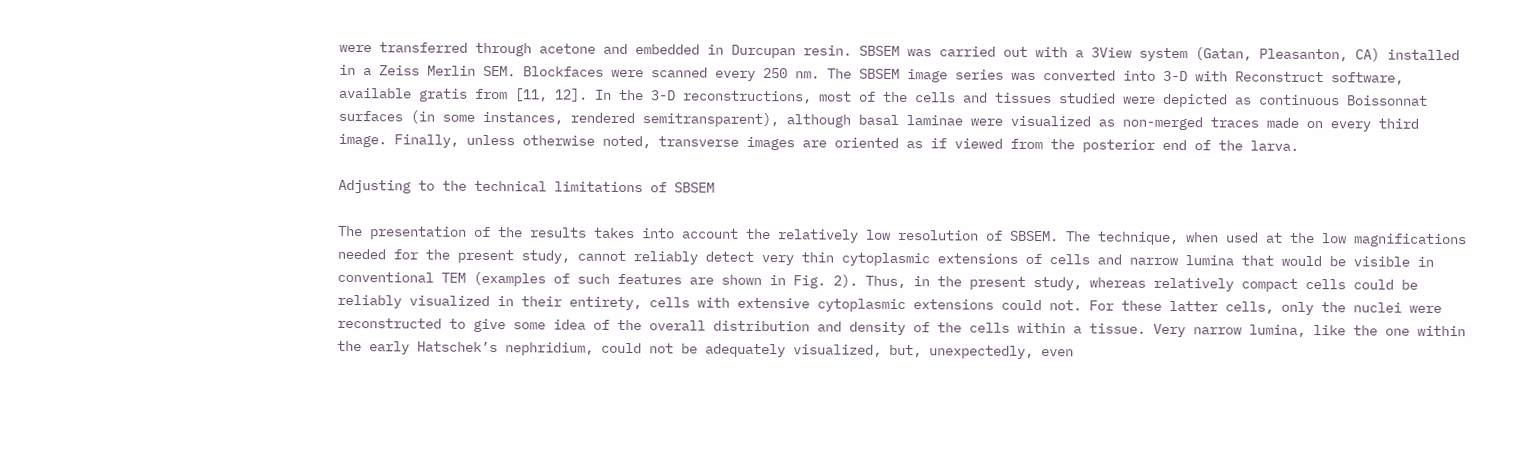were transferred through acetone and embedded in Durcupan resin. SBSEM was carried out with a 3View system (Gatan, Pleasanton, CA) installed in a Zeiss Merlin SEM. Blockfaces were scanned every 250 nm. The SBSEM image series was converted into 3-D with Reconstruct software, available gratis from [11, 12]. In the 3-D reconstructions, most of the cells and tissues studied were depicted as continuous Boissonnat surfaces (in some instances, rendered semitransparent), although basal laminae were visualized as non-merged traces made on every third image. Finally, unless otherwise noted, transverse images are oriented as if viewed from the posterior end of the larva.

Adjusting to the technical limitations of SBSEM

The presentation of the results takes into account the relatively low resolution of SBSEM. The technique, when used at the low magnifications needed for the present study, cannot reliably detect very thin cytoplasmic extensions of cells and narrow lumina that would be visible in conventional TEM (examples of such features are shown in Fig. 2). Thus, in the present study, whereas relatively compact cells could be reliably visualized in their entirety, cells with extensive cytoplasmic extensions could not. For these latter cells, only the nuclei were reconstructed to give some idea of the overall distribution and density of the cells within a tissue. Very narrow lumina, like the one within the early Hatschek’s nephridium, could not be adequately visualized, but, unexpectedly, even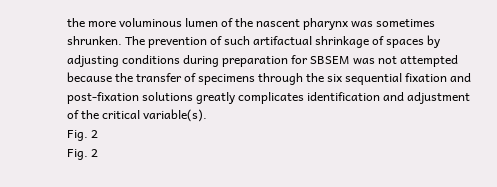the more voluminous lumen of the nascent pharynx was sometimes shrunken. The prevention of such artifactual shrinkage of spaces by adjusting conditions during preparation for SBSEM was not attempted because the transfer of specimens through the six sequential fixation and post-fixation solutions greatly complicates identification and adjustment of the critical variable(s).
Fig. 2
Fig. 2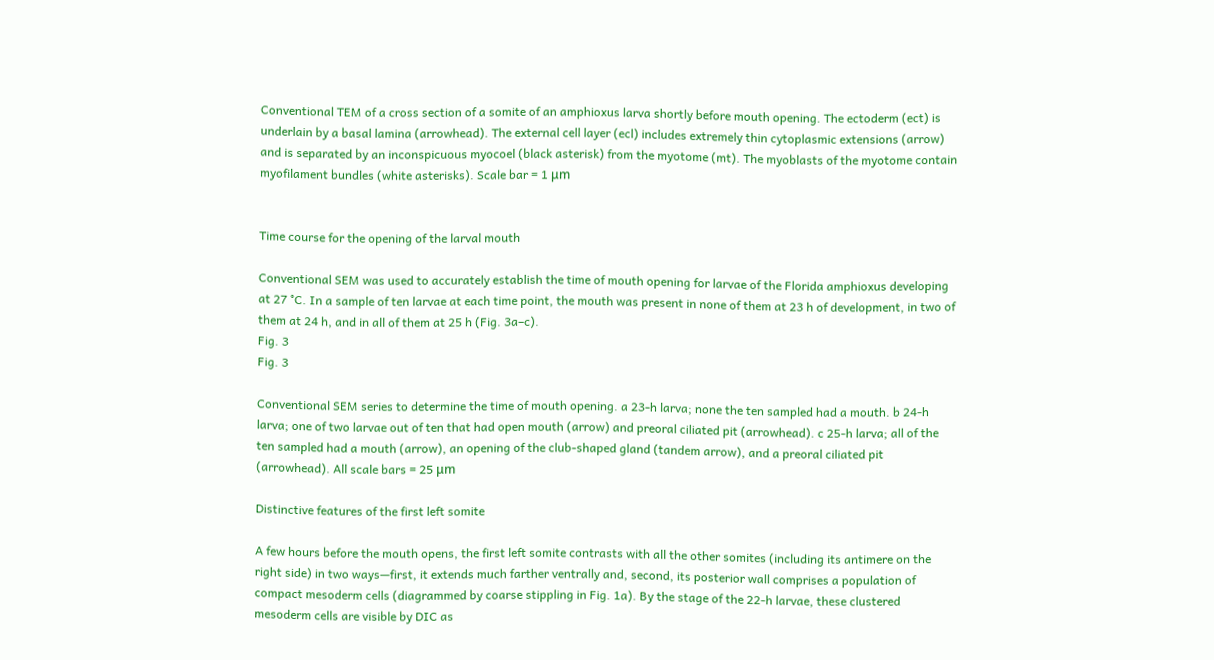Conventional TEM of a cross section of a somite of an amphioxus larva shortly before mouth opening. The ectoderm (ect) is underlain by a basal lamina (arrowhead). The external cell layer (ecl) includes extremely thin cytoplasmic extensions (arrow) and is separated by an inconspicuous myocoel (black asterisk) from the myotome (mt). The myoblasts of the myotome contain myofilament bundles (white asterisks). Scale bar = 1 μm


Time course for the opening of the larval mouth

Conventional SEM was used to accurately establish the time of mouth opening for larvae of the Florida amphioxus developing at 27 °C. In a sample of ten larvae at each time point, the mouth was present in none of them at 23 h of development, in two of them at 24 h, and in all of them at 25 h (Fig. 3a–c).
Fig. 3
Fig. 3

Conventional SEM series to determine the time of mouth opening. a 23-h larva; none the ten sampled had a mouth. b 24-h larva; one of two larvae out of ten that had open mouth (arrow) and preoral ciliated pit (arrowhead). c 25-h larva; all of the ten sampled had a mouth (arrow), an opening of the club-shaped gland (tandem arrow), and a preoral ciliated pit (arrowhead). All scale bars = 25 μm

Distinctive features of the first left somite

A few hours before the mouth opens, the first left somite contrasts with all the other somites (including its antimere on the right side) in two ways—first, it extends much farther ventrally and, second, its posterior wall comprises a population of compact mesoderm cells (diagrammed by coarse stippling in Fig. 1a). By the stage of the 22-h larvae, these clustered mesoderm cells are visible by DIC as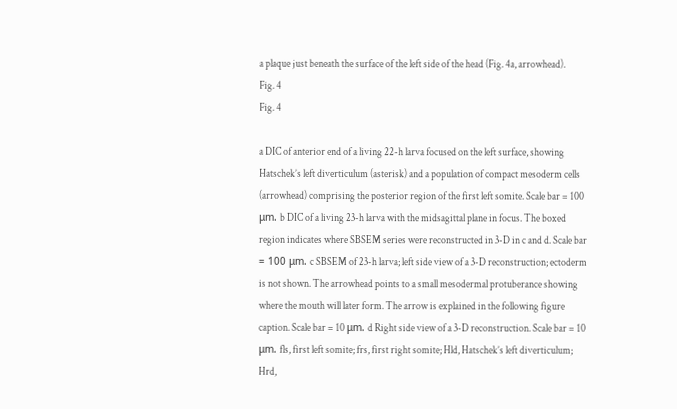a plaque just beneath the surface of the left side of the head (Fig. 4a, arrowhead).
Fig. 4
Fig. 4

a DIC of anterior end of a living 22-h larva focused on the left surface, showing Hatschek’s left diverticulum (asterisk) and a population of compact mesoderm cells (arrowhead) comprising the posterior region of the first left somite. Scale bar = 100 μm. b DIC of a living 23-h larva with the midsagittal plane in focus. The boxed region indicates where SBSEM series were reconstructed in 3-D in c and d. Scale bar = 100 μm. c SBSEM of 23-h larva; left side view of a 3-D reconstruction; ectoderm is not shown. The arrowhead points to a small mesodermal protuberance showing where the mouth will later form. The arrow is explained in the following figure caption. Scale bar = 10 μm. d Right side view of a 3-D reconstruction. Scale bar = 10 μm. fls, first left somite; frs, first right somite; Hld, Hatschek’s left diverticulum; Hrd,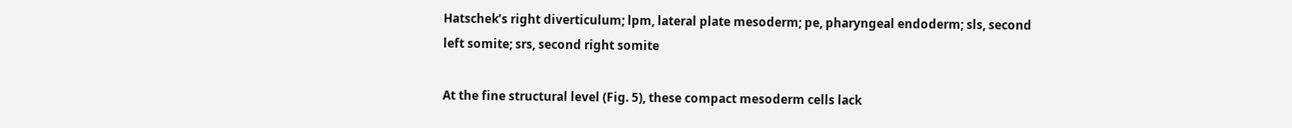Hatschek’s right diverticulum; lpm, lateral plate mesoderm; pe, pharyngeal endoderm; sls, second left somite; srs, second right somite

At the fine structural level (Fig. 5), these compact mesoderm cells lack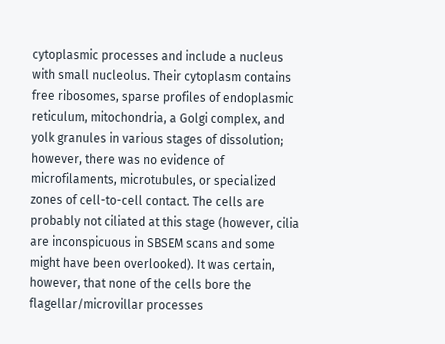cytoplasmic processes and include a nucleus with small nucleolus. Their cytoplasm contains free ribosomes, sparse profiles of endoplasmic reticulum, mitochondria, a Golgi complex, and yolk granules in various stages of dissolution; however, there was no evidence of microfilaments, microtubules, or specialized zones of cell-to-cell contact. The cells are probably not ciliated at this stage (however, cilia are inconspicuous in SBSEM scans and some might have been overlooked). It was certain, however, that none of the cells bore the flagellar/microvillar processes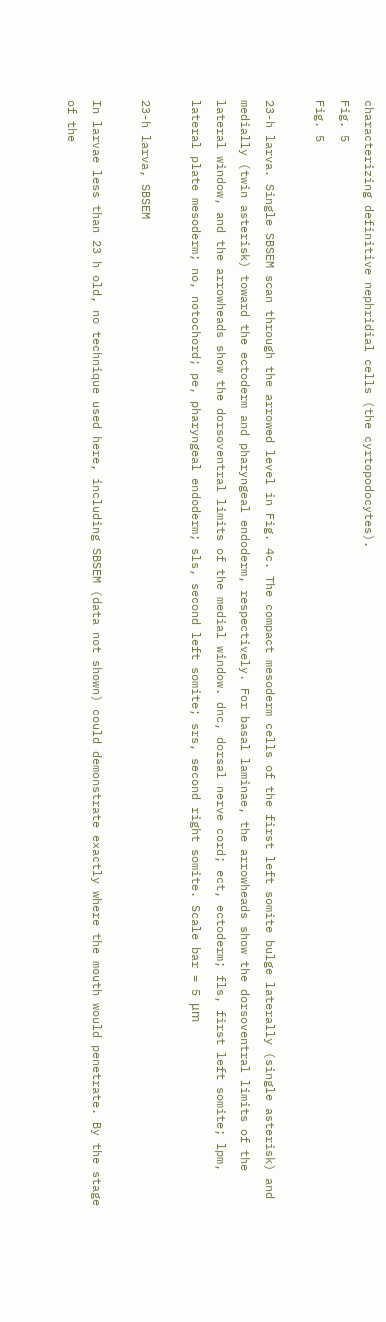characterizing definitive nephridial cells (the cyrtopodocytes).
Fig. 5
Fig. 5

23-h larva. Single SBSEM scan through the arrowed level in Fig. 4c. The compact mesoderm cells of the first left somite bulge laterally (single asterisk) and medially (twin asterisk) toward the ectoderm and pharyngeal endoderm, respectively. For basal laminae, the arrowheads show the dorsoventral limits of the lateral window, and the arrowheads show the dorsoventral limits of the medial window. dnc, dorsal nerve cord; ect, ectoderm; fls, first left somite; lpm, lateral plate mesoderm; no, notochord; pe, pharyngeal endoderm; sls, second left somite; srs, second right somite. Scale bar = 5 μm

23-h larva, SBSEM

In larvae less than 23 h old, no technique used here, including SBSEM (data not shown) could demonstrate exactly where the mouth would penetrate. By the stage of the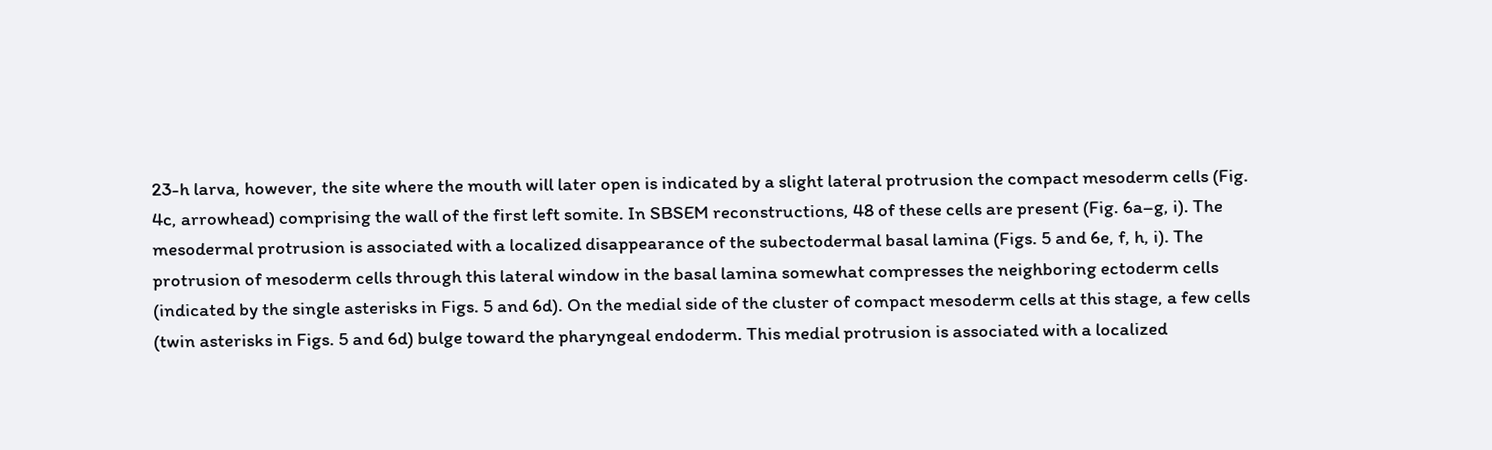23-h larva, however, the site where the mouth will later open is indicated by a slight lateral protrusion the compact mesoderm cells (Fig. 4c, arrowhead) comprising the wall of the first left somite. In SBSEM reconstructions, 48 of these cells are present (Fig. 6a–g, i). The mesodermal protrusion is associated with a localized disappearance of the subectodermal basal lamina (Figs. 5 and 6e, f, h, i). The protrusion of mesoderm cells through this lateral window in the basal lamina somewhat compresses the neighboring ectoderm cells (indicated by the single asterisks in Figs. 5 and 6d). On the medial side of the cluster of compact mesoderm cells at this stage, a few cells (twin asterisks in Figs. 5 and 6d) bulge toward the pharyngeal endoderm. This medial protrusion is associated with a localized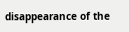disappearance of the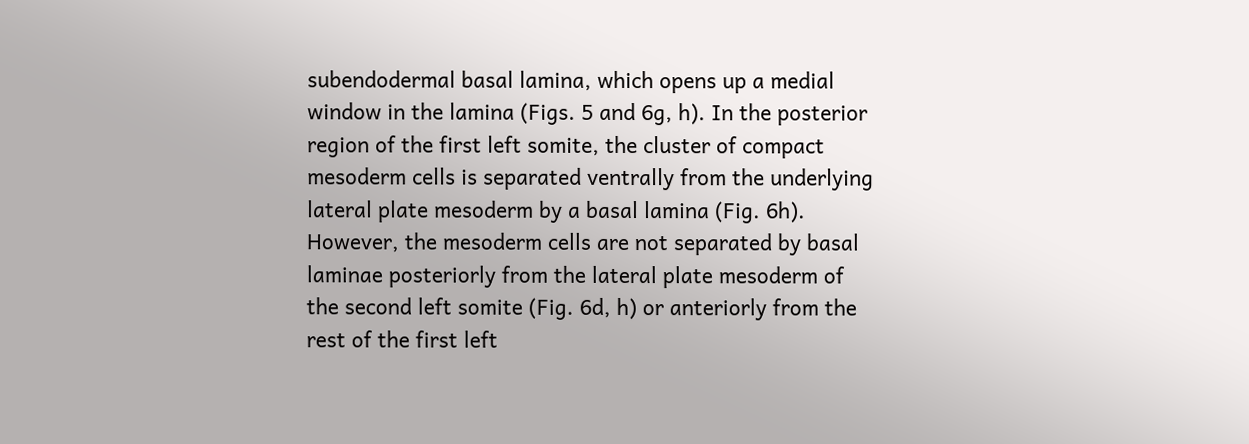subendodermal basal lamina, which opens up a medial window in the lamina (Figs. 5 and 6g, h). In the posterior region of the first left somite, the cluster of compact mesoderm cells is separated ventrally from the underlying lateral plate mesoderm by a basal lamina (Fig. 6h). However, the mesoderm cells are not separated by basal laminae posteriorly from the lateral plate mesoderm of the second left somite (Fig. 6d, h) or anteriorly from the rest of the first left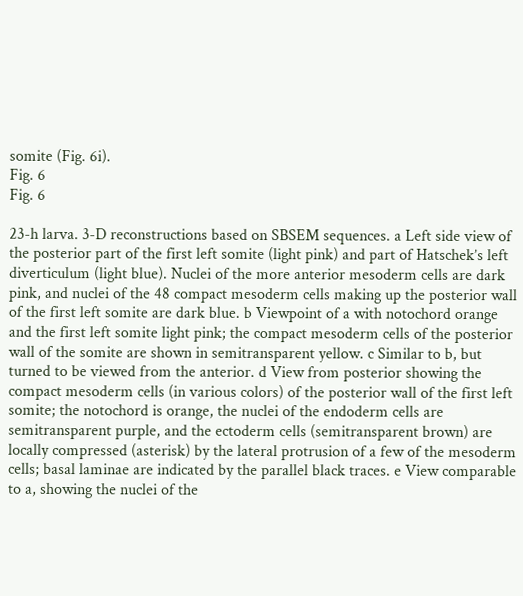somite (Fig. 6i).
Fig. 6
Fig. 6

23-h larva. 3-D reconstructions based on SBSEM sequences. a Left side view of the posterior part of the first left somite (light pink) and part of Hatschek’s left diverticulum (light blue). Nuclei of the more anterior mesoderm cells are dark pink, and nuclei of the 48 compact mesoderm cells making up the posterior wall of the first left somite are dark blue. b Viewpoint of a with notochord orange and the first left somite light pink; the compact mesoderm cells of the posterior wall of the somite are shown in semitransparent yellow. c Similar to b, but turned to be viewed from the anterior. d View from posterior showing the compact mesoderm cells (in various colors) of the posterior wall of the first left somite; the notochord is orange, the nuclei of the endoderm cells are semitransparent purple, and the ectoderm cells (semitransparent brown) are locally compressed (asterisk) by the lateral protrusion of a few of the mesoderm cells; basal laminae are indicated by the parallel black traces. e View comparable to a, showing the nuclei of the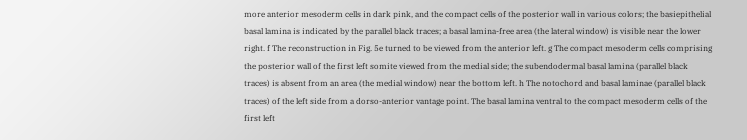more anterior mesoderm cells in dark pink, and the compact cells of the posterior wall in various colors; the basiepithelial basal lamina is indicated by the parallel black traces; a basal lamina-free area (the lateral window) is visible near the lower right. f The reconstruction in Fig. 5e turned to be viewed from the anterior left. g The compact mesoderm cells comprising the posterior wall of the first left somite viewed from the medial side; the subendodermal basal lamina (parallel black traces) is absent from an area (the medial window) near the bottom left. h The notochord and basal laminae (parallel black traces) of the left side from a dorso-anterior vantage point. The basal lamina ventral to the compact mesoderm cells of the first left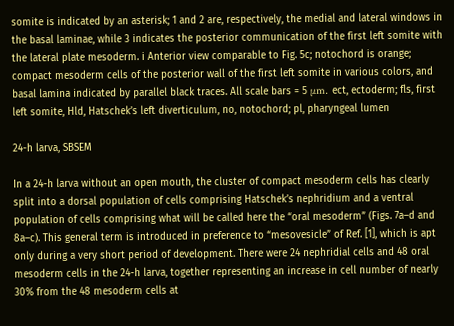somite is indicated by an asterisk; 1 and 2 are, respectively, the medial and lateral windows in the basal laminae, while 3 indicates the posterior communication of the first left somite with the lateral plate mesoderm. i Anterior view comparable to Fig. 5c; notochord is orange; compact mesoderm cells of the posterior wall of the first left somite in various colors, and basal lamina indicated by parallel black traces. All scale bars = 5 μm. ect, ectoderm; fls, first left somite, Hld, Hatschek’s left diverticulum, no, notochord; pl, pharyngeal lumen

24-h larva, SBSEM

In a 24-h larva without an open mouth, the cluster of compact mesoderm cells has clearly split into a dorsal population of cells comprising Hatschek’s nephridium and a ventral population of cells comprising what will be called here the “oral mesoderm” (Figs. 7a–d and 8a–c). This general term is introduced in preference to “mesovesicle” of Ref. [1], which is apt only during a very short period of development. There were 24 nephridial cells and 48 oral mesoderm cells in the 24-h larva, together representing an increase in cell number of nearly 30% from the 48 mesoderm cells at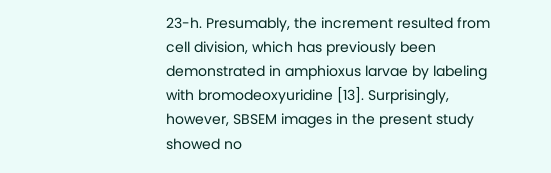23-h. Presumably, the increment resulted from cell division, which has previously been demonstrated in amphioxus larvae by labeling with bromodeoxyuridine [13]. Surprisingly, however, SBSEM images in the present study showed no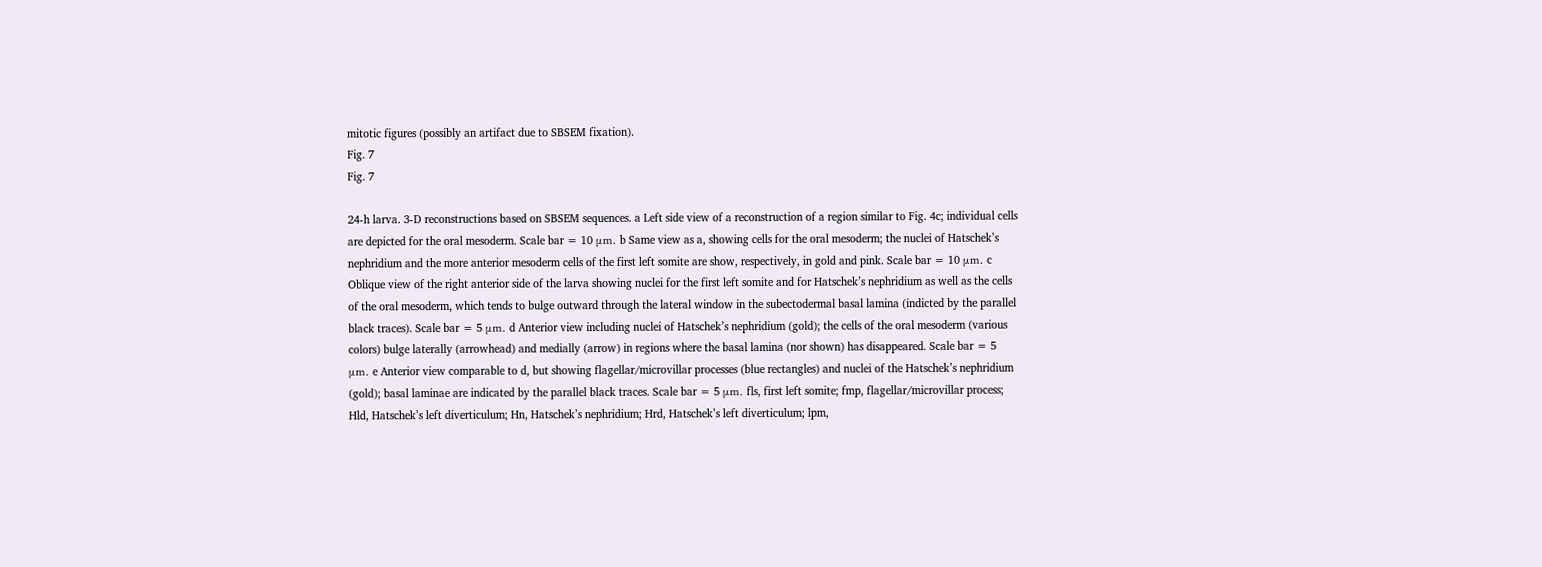mitotic figures (possibly an artifact due to SBSEM fixation).
Fig. 7
Fig. 7

24-h larva. 3-D reconstructions based on SBSEM sequences. a Left side view of a reconstruction of a region similar to Fig. 4c; individual cells are depicted for the oral mesoderm. Scale bar = 10 μm. b Same view as a, showing cells for the oral mesoderm; the nuclei of Hatschek’s nephridium and the more anterior mesoderm cells of the first left somite are show, respectively, in gold and pink. Scale bar = 10 μm. c Oblique view of the right anterior side of the larva showing nuclei for the first left somite and for Hatschek’s nephridium as well as the cells of the oral mesoderm, which tends to bulge outward through the lateral window in the subectodermal basal lamina (indicted by the parallel black traces). Scale bar = 5 μm. d Anterior view including nuclei of Hatschek’s nephridium (gold); the cells of the oral mesoderm (various colors) bulge laterally (arrowhead) and medially (arrow) in regions where the basal lamina (nor shown) has disappeared. Scale bar = 5 μm. e Anterior view comparable to d, but showing flagellar/microvillar processes (blue rectangles) and nuclei of the Hatschek’s nephridium (gold); basal laminae are indicated by the parallel black traces. Scale bar = 5 μm. fls, first left somite; fmp, flagellar/microvillar process; Hld, Hatschek’s left diverticulum; Hn, Hatschek’s nephridium; Hrd, Hatschek’s left diverticulum; lpm,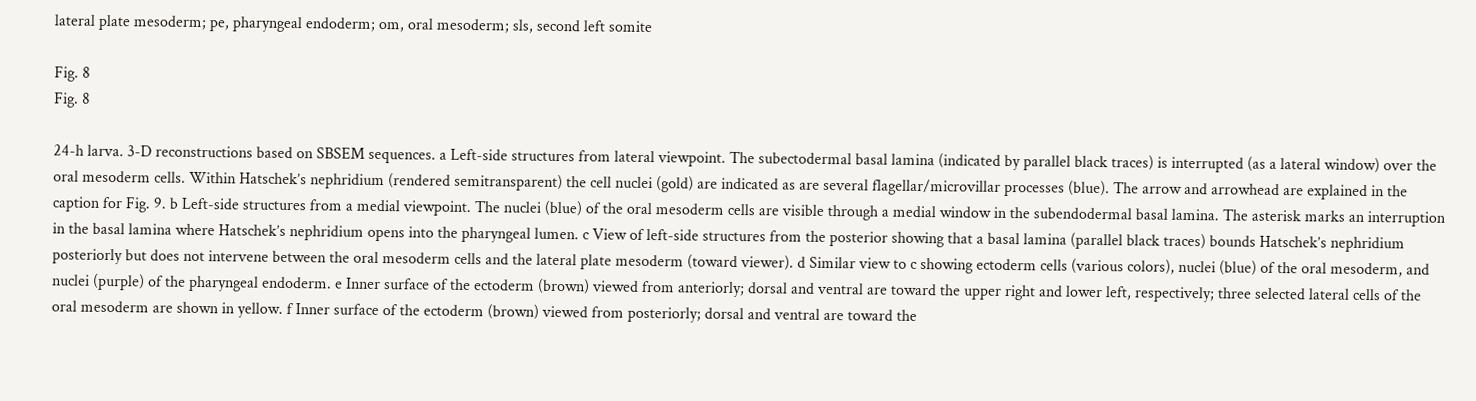lateral plate mesoderm; pe, pharyngeal endoderm; om, oral mesoderm; sls, second left somite

Fig. 8
Fig. 8

24-h larva. 3-D reconstructions based on SBSEM sequences. a Left-side structures from lateral viewpoint. The subectodermal basal lamina (indicated by parallel black traces) is interrupted (as a lateral window) over the oral mesoderm cells. Within Hatschek’s nephridium (rendered semitransparent) the cell nuclei (gold) are indicated as are several flagellar/microvillar processes (blue). The arrow and arrowhead are explained in the caption for Fig. 9. b Left-side structures from a medial viewpoint. The nuclei (blue) of the oral mesoderm cells are visible through a medial window in the subendodermal basal lamina. The asterisk marks an interruption in the basal lamina where Hatschek’s nephridium opens into the pharyngeal lumen. c View of left-side structures from the posterior showing that a basal lamina (parallel black traces) bounds Hatschek’s nephridium posteriorly but does not intervene between the oral mesoderm cells and the lateral plate mesoderm (toward viewer). d Similar view to c showing ectoderm cells (various colors), nuclei (blue) of the oral mesoderm, and nuclei (purple) of the pharyngeal endoderm. e Inner surface of the ectoderm (brown) viewed from anteriorly; dorsal and ventral are toward the upper right and lower left, respectively; three selected lateral cells of the oral mesoderm are shown in yellow. f Inner surface of the ectoderm (brown) viewed from posteriorly; dorsal and ventral are toward the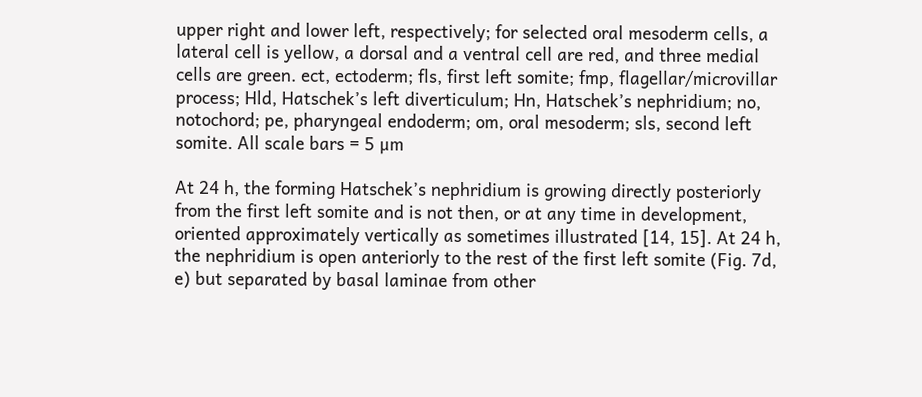upper right and lower left, respectively; for selected oral mesoderm cells, a lateral cell is yellow, a dorsal and a ventral cell are red, and three medial cells are green. ect, ectoderm; fls, first left somite; fmp, flagellar/microvillar process; Hld, Hatschek’s left diverticulum; Hn, Hatschek’s nephridium; no, notochord; pe, pharyngeal endoderm; om, oral mesoderm; sls, second left somite. All scale bars = 5 μm

At 24 h, the forming Hatschek’s nephridium is growing directly posteriorly from the first left somite and is not then, or at any time in development, oriented approximately vertically as sometimes illustrated [14, 15]. At 24 h, the nephridium is open anteriorly to the rest of the first left somite (Fig. 7d, e) but separated by basal laminae from other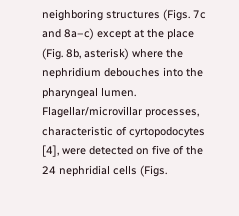neighboring structures (Figs. 7c and 8a–c) except at the place (Fig. 8b, asterisk) where the nephridium debouches into the pharyngeal lumen. Flagellar/microvillar processes, characteristic of cyrtopodocytes [4], were detected on five of the 24 nephridial cells (Figs.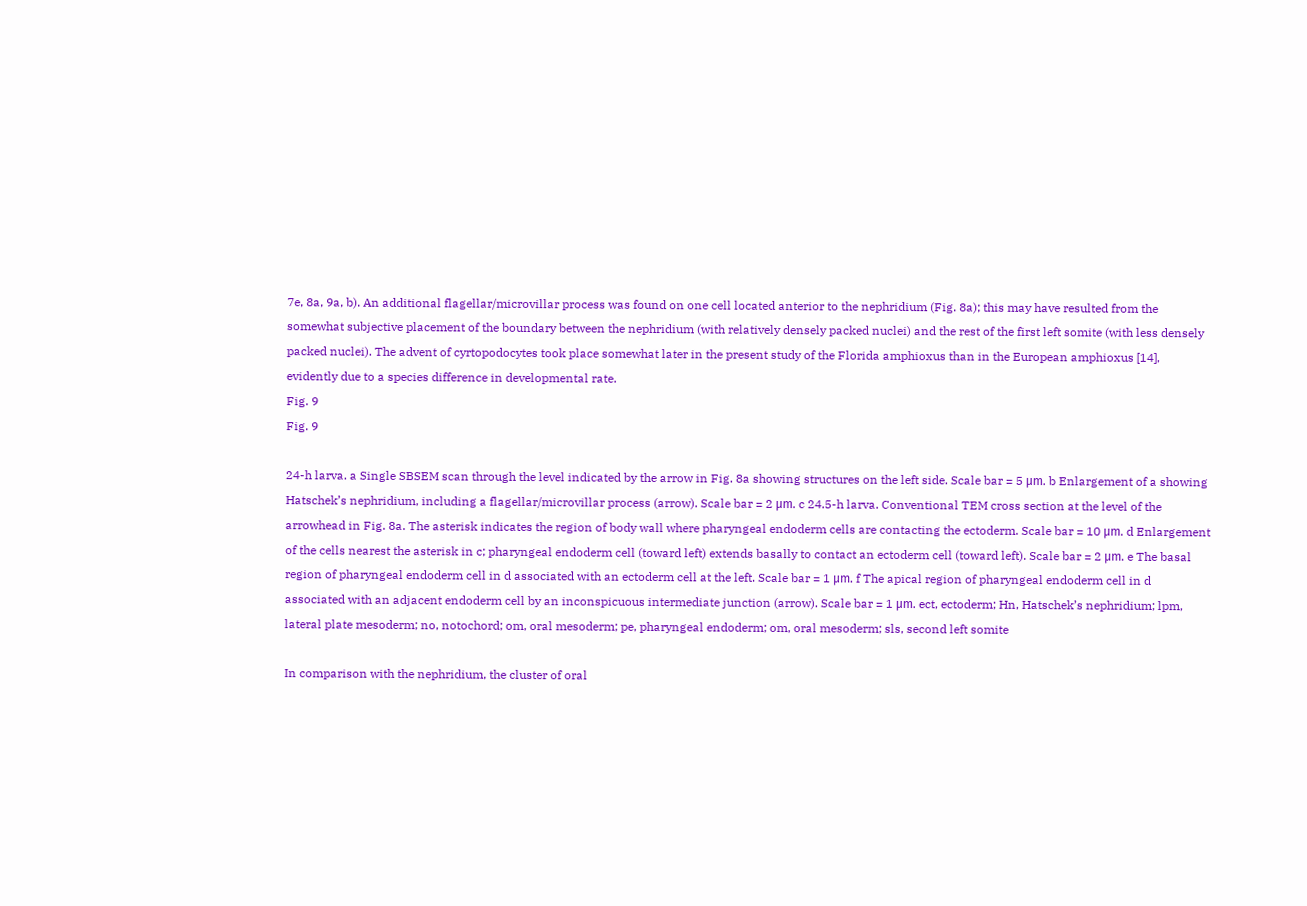7e, 8a, 9a, b). An additional flagellar/microvillar process was found on one cell located anterior to the nephridium (Fig. 8a); this may have resulted from the somewhat subjective placement of the boundary between the nephridium (with relatively densely packed nuclei) and the rest of the first left somite (with less densely packed nuclei). The advent of cyrtopodocytes took place somewhat later in the present study of the Florida amphioxus than in the European amphioxus [14], evidently due to a species difference in developmental rate.
Fig. 9
Fig. 9

24-h larva. a Single SBSEM scan through the level indicated by the arrow in Fig. 8a showing structures on the left side. Scale bar = 5 μm. b Enlargement of a showing Hatschek’s nephridium, including a flagellar/microvillar process (arrow). Scale bar = 2 μm. c 24.5-h larva. Conventional TEM cross section at the level of the arrowhead in Fig. 8a. The asterisk indicates the region of body wall where pharyngeal endoderm cells are contacting the ectoderm. Scale bar = 10 μm. d Enlargement of the cells nearest the asterisk in c; pharyngeal endoderm cell (toward left) extends basally to contact an ectoderm cell (toward left). Scale bar = 2 μm. e The basal region of pharyngeal endoderm cell in d associated with an ectoderm cell at the left. Scale bar = 1 μm. f The apical region of pharyngeal endoderm cell in d associated with an adjacent endoderm cell by an inconspicuous intermediate junction (arrow). Scale bar = 1 μm. ect, ectoderm; Hn, Hatschek’s nephridium; lpm, lateral plate mesoderm; no, notochord; om, oral mesoderm; pe, pharyngeal endoderm; om, oral mesoderm; sls, second left somite

In comparison with the nephridium, the cluster of oral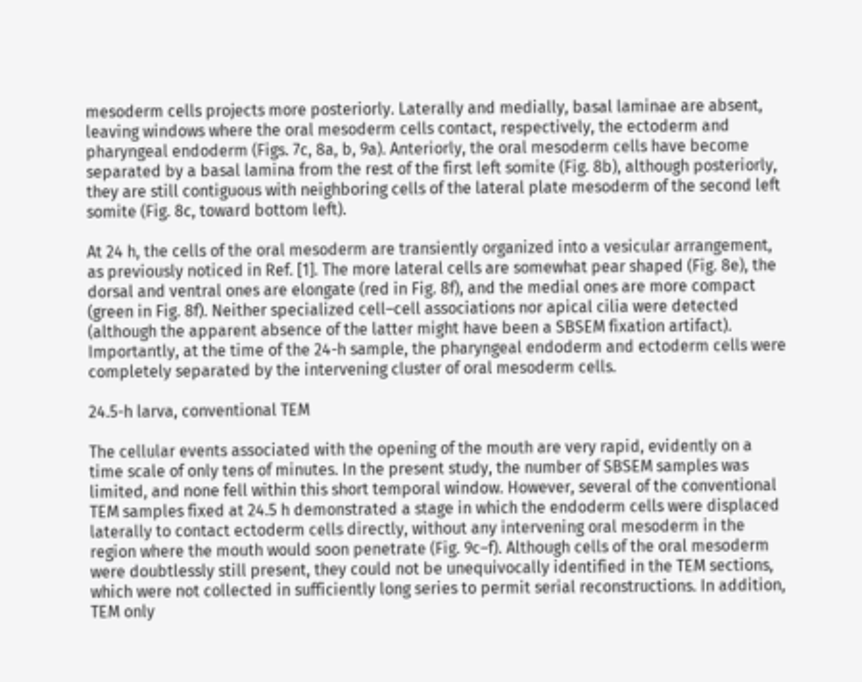mesoderm cells projects more posteriorly. Laterally and medially, basal laminae are absent, leaving windows where the oral mesoderm cells contact, respectively, the ectoderm and pharyngeal endoderm (Figs. 7c, 8a, b, 9a). Anteriorly, the oral mesoderm cells have become separated by a basal lamina from the rest of the first left somite (Fig. 8b), although posteriorly, they are still contiguous with neighboring cells of the lateral plate mesoderm of the second left somite (Fig. 8c, toward bottom left).

At 24 h, the cells of the oral mesoderm are transiently organized into a vesicular arrangement, as previously noticed in Ref. [1]. The more lateral cells are somewhat pear shaped (Fig. 8e), the dorsal and ventral ones are elongate (red in Fig. 8f), and the medial ones are more compact (green in Fig. 8f). Neither specialized cell–cell associations nor apical cilia were detected (although the apparent absence of the latter might have been a SBSEM fixation artifact). Importantly, at the time of the 24-h sample, the pharyngeal endoderm and ectoderm cells were completely separated by the intervening cluster of oral mesoderm cells.

24.5-h larva, conventional TEM

The cellular events associated with the opening of the mouth are very rapid, evidently on a time scale of only tens of minutes. In the present study, the number of SBSEM samples was limited, and none fell within this short temporal window. However, several of the conventional TEM samples fixed at 24.5 h demonstrated a stage in which the endoderm cells were displaced laterally to contact ectoderm cells directly, without any intervening oral mesoderm in the region where the mouth would soon penetrate (Fig. 9c–f). Although cells of the oral mesoderm were doubtlessly still present, they could not be unequivocally identified in the TEM sections, which were not collected in sufficiently long series to permit serial reconstructions. In addition, TEM only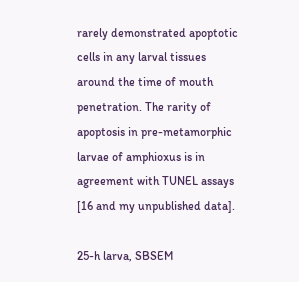rarely demonstrated apoptotic cells in any larval tissues around the time of mouth penetration. The rarity of apoptosis in pre-metamorphic larvae of amphioxus is in agreement with TUNEL assays [16 and my unpublished data].

25-h larva, SBSEM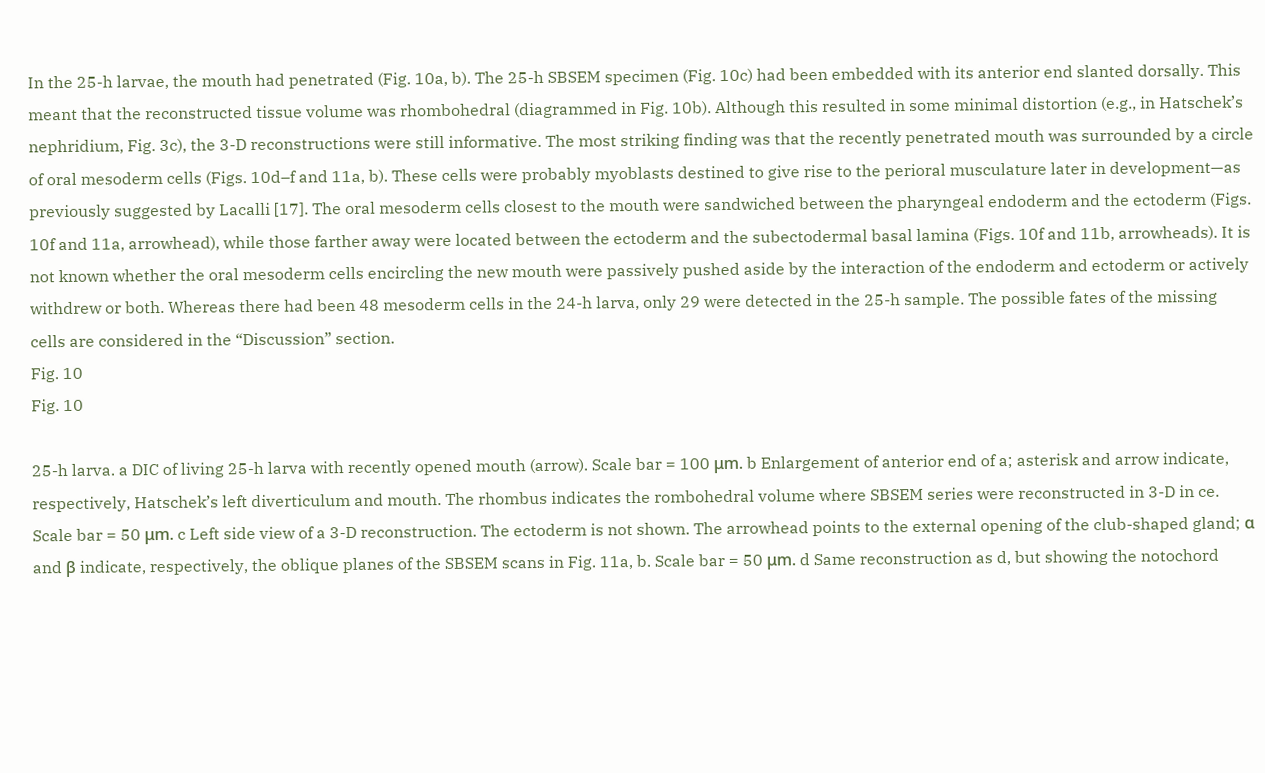In the 25-h larvae, the mouth had penetrated (Fig. 10a, b). The 25-h SBSEM specimen (Fig. 10c) had been embedded with its anterior end slanted dorsally. This meant that the reconstructed tissue volume was rhombohedral (diagrammed in Fig. 10b). Although this resulted in some minimal distortion (e.g., in Hatschek’s nephridium, Fig. 3c), the 3-D reconstructions were still informative. The most striking finding was that the recently penetrated mouth was surrounded by a circle of oral mesoderm cells (Figs. 10d–f and 11a, b). These cells were probably myoblasts destined to give rise to the perioral musculature later in development—as previously suggested by Lacalli [17]. The oral mesoderm cells closest to the mouth were sandwiched between the pharyngeal endoderm and the ectoderm (Figs. 10f and 11a, arrowhead), while those farther away were located between the ectoderm and the subectodermal basal lamina (Figs. 10f and 11b, arrowheads). It is not known whether the oral mesoderm cells encircling the new mouth were passively pushed aside by the interaction of the endoderm and ectoderm or actively withdrew or both. Whereas there had been 48 mesoderm cells in the 24-h larva, only 29 were detected in the 25-h sample. The possible fates of the missing cells are considered in the “Discussion” section.
Fig. 10
Fig. 10

25-h larva. a DIC of living 25-h larva with recently opened mouth (arrow). Scale bar = 100 μm. b Enlargement of anterior end of a; asterisk and arrow indicate, respectively, Hatschek’s left diverticulum and mouth. The rhombus indicates the rombohedral volume where SBSEM series were reconstructed in 3-D in ce. Scale bar = 50 μm. c Left side view of a 3-D reconstruction. The ectoderm is not shown. The arrowhead points to the external opening of the club-shaped gland; α and β indicate, respectively, the oblique planes of the SBSEM scans in Fig. 11a, b. Scale bar = 50 μm. d Same reconstruction as d, but showing the notochord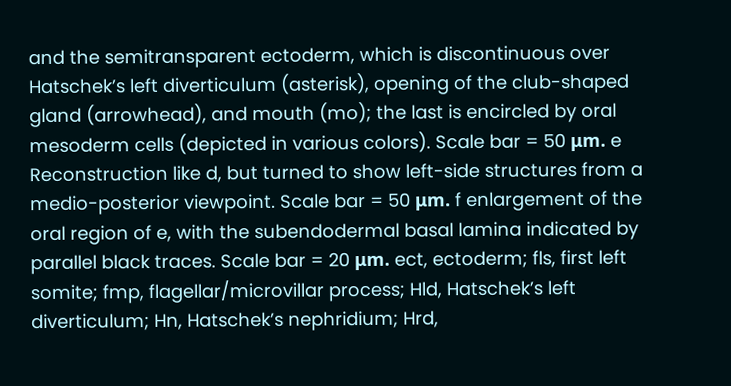and the semitransparent ectoderm, which is discontinuous over Hatschek’s left diverticulum (asterisk), opening of the club-shaped gland (arrowhead), and mouth (mo); the last is encircled by oral mesoderm cells (depicted in various colors). Scale bar = 50 μm. e Reconstruction like d, but turned to show left-side structures from a medio-posterior viewpoint. Scale bar = 50 μm. f enlargement of the oral region of e, with the subendodermal basal lamina indicated by parallel black traces. Scale bar = 20 μm. ect, ectoderm; fls, first left somite; fmp, flagellar/microvillar process; Hld, Hatschek’s left diverticulum; Hn, Hatschek’s nephridium; Hrd,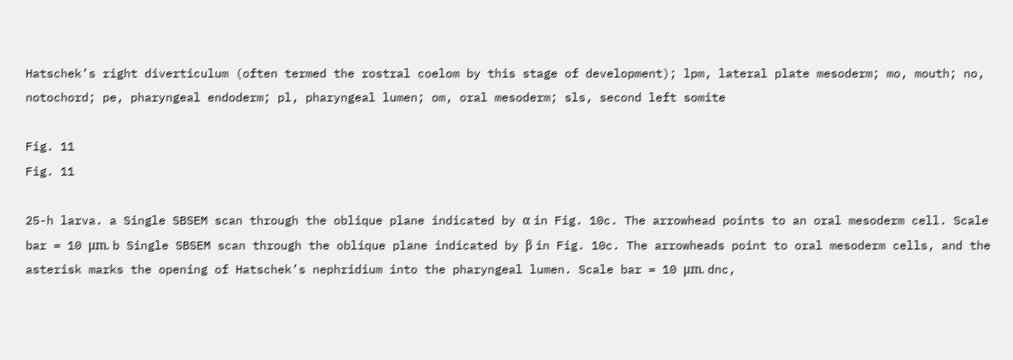Hatschek’s right diverticulum (often termed the rostral coelom by this stage of development); lpm, lateral plate mesoderm; mo, mouth; no, notochord; pe, pharyngeal endoderm; pl, pharyngeal lumen; om, oral mesoderm; sls, second left somite

Fig. 11
Fig. 11

25-h larva. a Single SBSEM scan through the oblique plane indicated by α in Fig. 10c. The arrowhead points to an oral mesoderm cell. Scale bar = 10 μm. b Single SBSEM scan through the oblique plane indicated by β in Fig. 10c. The arrowheads point to oral mesoderm cells, and the asterisk marks the opening of Hatschek’s nephridium into the pharyngeal lumen. Scale bar = 10 μm. dnc,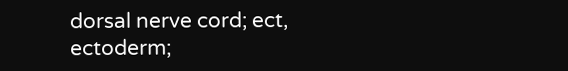dorsal nerve cord; ect, ectoderm;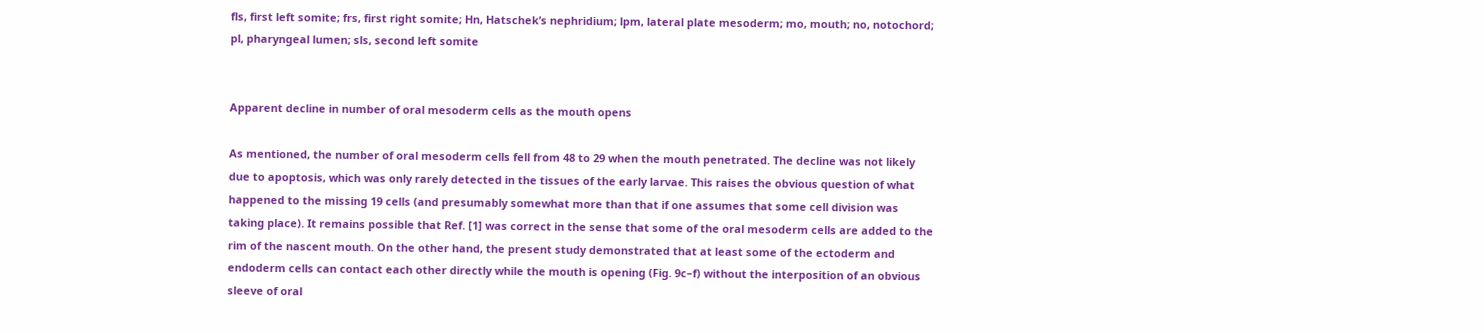fls, first left somite; frs, first right somite; Hn, Hatschek’s nephridium; lpm, lateral plate mesoderm; mo, mouth; no, notochord; pl, pharyngeal lumen; sls, second left somite


Apparent decline in number of oral mesoderm cells as the mouth opens

As mentioned, the number of oral mesoderm cells fell from 48 to 29 when the mouth penetrated. The decline was not likely due to apoptosis, which was only rarely detected in the tissues of the early larvae. This raises the obvious question of what happened to the missing 19 cells (and presumably somewhat more than that if one assumes that some cell division was taking place). It remains possible that Ref. [1] was correct in the sense that some of the oral mesoderm cells are added to the rim of the nascent mouth. On the other hand, the present study demonstrated that at least some of the ectoderm and endoderm cells can contact each other directly while the mouth is opening (Fig. 9c–f) without the interposition of an obvious sleeve of oral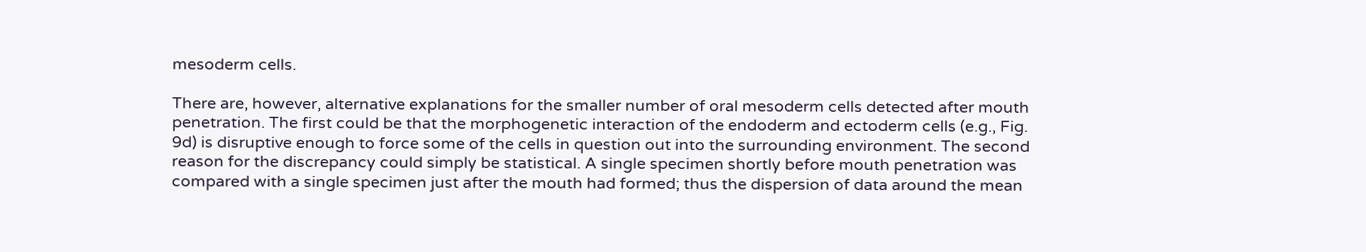mesoderm cells.

There are, however, alternative explanations for the smaller number of oral mesoderm cells detected after mouth penetration. The first could be that the morphogenetic interaction of the endoderm and ectoderm cells (e.g., Fig. 9d) is disruptive enough to force some of the cells in question out into the surrounding environment. The second reason for the discrepancy could simply be statistical. A single specimen shortly before mouth penetration was compared with a single specimen just after the mouth had formed; thus the dispersion of data around the mean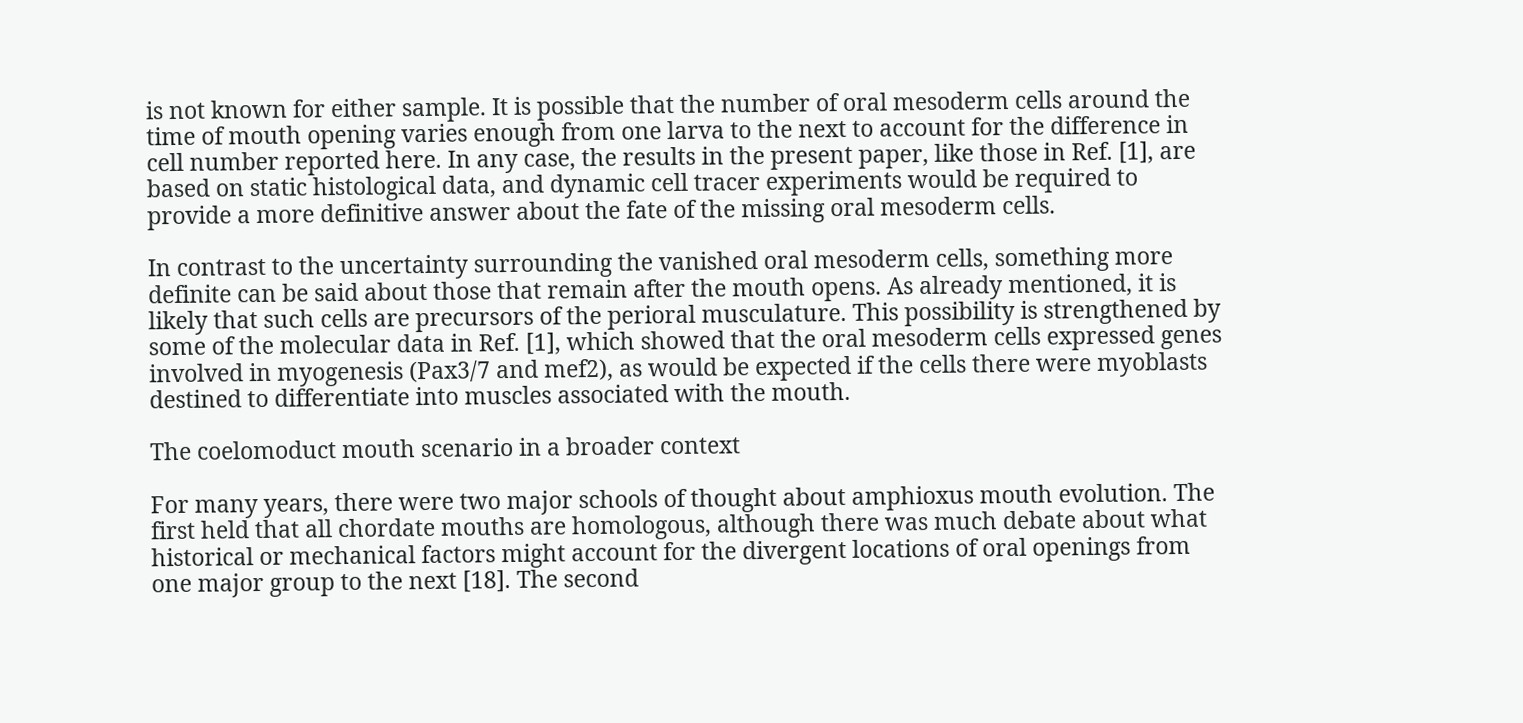is not known for either sample. It is possible that the number of oral mesoderm cells around the time of mouth opening varies enough from one larva to the next to account for the difference in cell number reported here. In any case, the results in the present paper, like those in Ref. [1], are based on static histological data, and dynamic cell tracer experiments would be required to provide a more definitive answer about the fate of the missing oral mesoderm cells.

In contrast to the uncertainty surrounding the vanished oral mesoderm cells, something more definite can be said about those that remain after the mouth opens. As already mentioned, it is likely that such cells are precursors of the perioral musculature. This possibility is strengthened by some of the molecular data in Ref. [1], which showed that the oral mesoderm cells expressed genes involved in myogenesis (Pax3/7 and mef2), as would be expected if the cells there were myoblasts destined to differentiate into muscles associated with the mouth.

The coelomoduct mouth scenario in a broader context

For many years, there were two major schools of thought about amphioxus mouth evolution. The first held that all chordate mouths are homologous, although there was much debate about what historical or mechanical factors might account for the divergent locations of oral openings from one major group to the next [18]. The second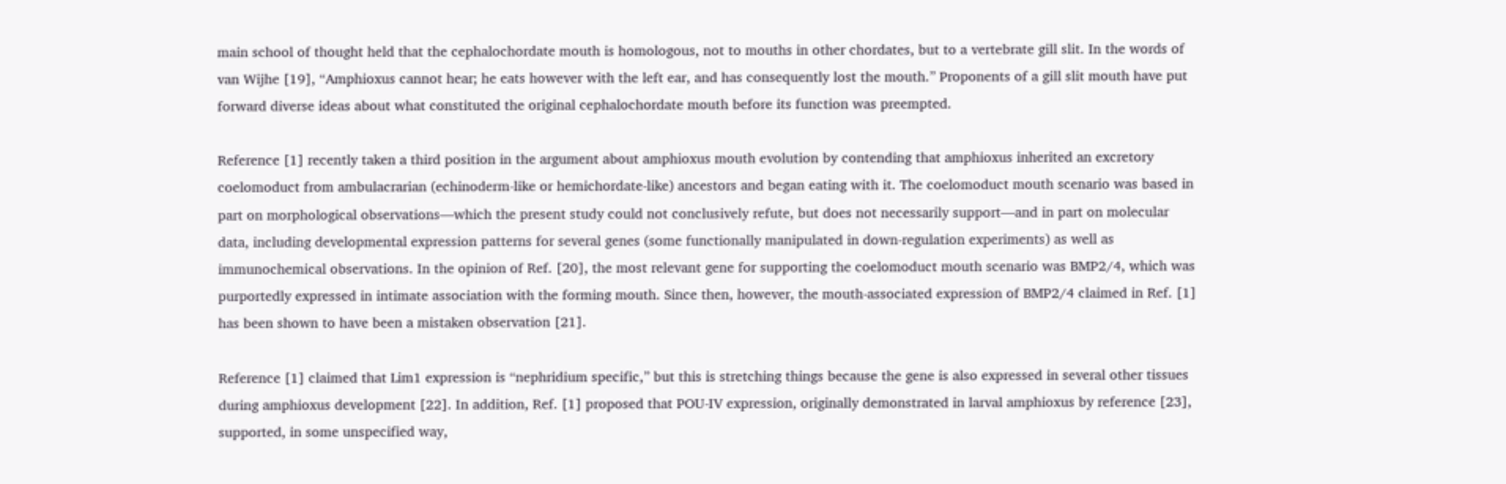main school of thought held that the cephalochordate mouth is homologous, not to mouths in other chordates, but to a vertebrate gill slit. In the words of van Wijhe [19], “Amphioxus cannot hear; he eats however with the left ear, and has consequently lost the mouth.” Proponents of a gill slit mouth have put forward diverse ideas about what constituted the original cephalochordate mouth before its function was preempted.

Reference [1] recently taken a third position in the argument about amphioxus mouth evolution by contending that amphioxus inherited an excretory coelomoduct from ambulacrarian (echinoderm-like or hemichordate-like) ancestors and began eating with it. The coelomoduct mouth scenario was based in part on morphological observations—which the present study could not conclusively refute, but does not necessarily support—and in part on molecular data, including developmental expression patterns for several genes (some functionally manipulated in down-regulation experiments) as well as immunochemical observations. In the opinion of Ref. [20], the most relevant gene for supporting the coelomoduct mouth scenario was BMP2/4, which was purportedly expressed in intimate association with the forming mouth. Since then, however, the mouth-associated expression of BMP2/4 claimed in Ref. [1] has been shown to have been a mistaken observation [21].

Reference [1] claimed that Lim1 expression is “nephridium specific,” but this is stretching things because the gene is also expressed in several other tissues during amphioxus development [22]. In addition, Ref. [1] proposed that POU-IV expression, originally demonstrated in larval amphioxus by reference [23], supported, in some unspecified way,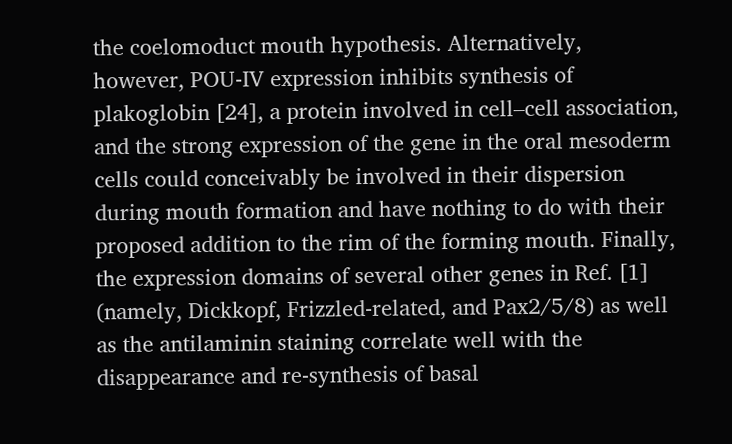the coelomoduct mouth hypothesis. Alternatively, however, POU-IV expression inhibits synthesis of plakoglobin [24], a protein involved in cell–cell association, and the strong expression of the gene in the oral mesoderm cells could conceivably be involved in their dispersion during mouth formation and have nothing to do with their proposed addition to the rim of the forming mouth. Finally, the expression domains of several other genes in Ref. [1] (namely, Dickkopf, Frizzled-related, and Pax2/5/8) as well as the antilaminin staining correlate well with the disappearance and re-synthesis of basal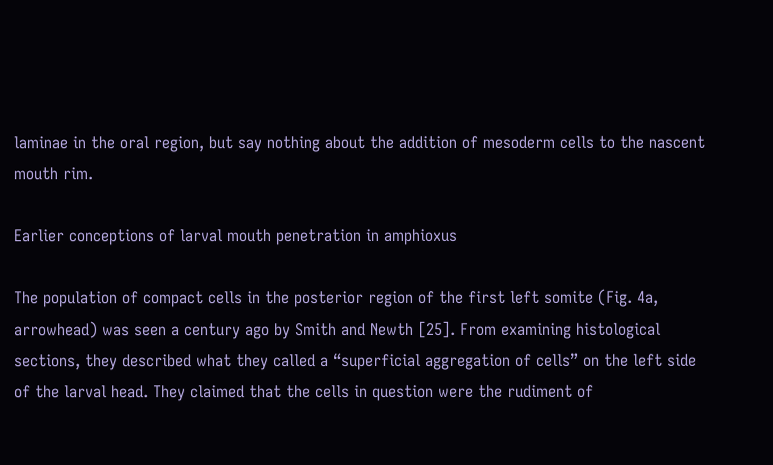laminae in the oral region, but say nothing about the addition of mesoderm cells to the nascent mouth rim.

Earlier conceptions of larval mouth penetration in amphioxus

The population of compact cells in the posterior region of the first left somite (Fig. 4a, arrowhead) was seen a century ago by Smith and Newth [25]. From examining histological sections, they described what they called a “superficial aggregation of cells” on the left side of the larval head. They claimed that the cells in question were the rudiment of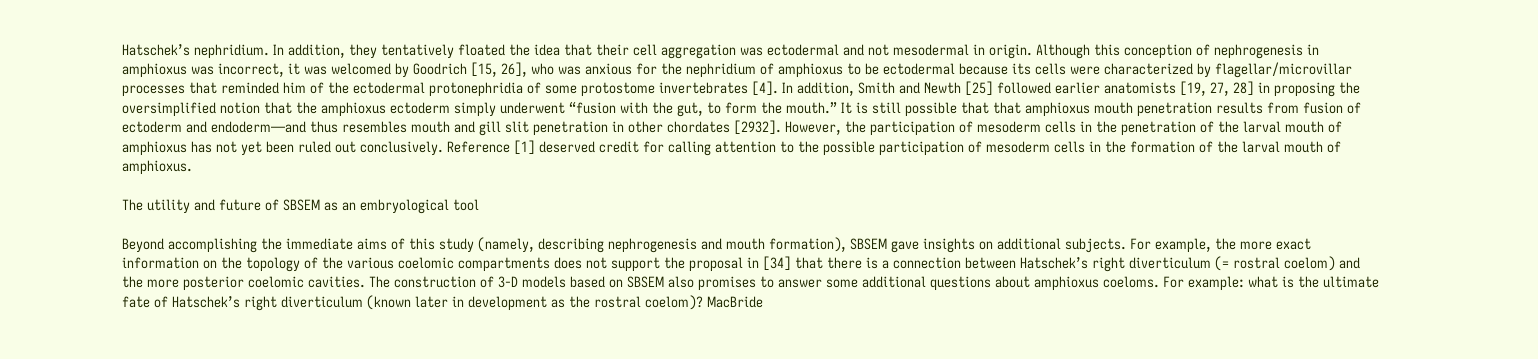Hatschek’s nephridium. In addition, they tentatively floated the idea that their cell aggregation was ectodermal and not mesodermal in origin. Although this conception of nephrogenesis in amphioxus was incorrect, it was welcomed by Goodrich [15, 26], who was anxious for the nephridium of amphioxus to be ectodermal because its cells were characterized by flagellar/microvillar processes that reminded him of the ectodermal protonephridia of some protostome invertebrates [4]. In addition, Smith and Newth [25] followed earlier anatomists [19, 27, 28] in proposing the oversimplified notion that the amphioxus ectoderm simply underwent “fusion with the gut, to form the mouth.” It is still possible that that amphioxus mouth penetration results from fusion of ectoderm and endoderm—and thus resembles mouth and gill slit penetration in other chordates [2932]. However, the participation of mesoderm cells in the penetration of the larval mouth of amphioxus has not yet been ruled out conclusively. Reference [1] deserved credit for calling attention to the possible participation of mesoderm cells in the formation of the larval mouth of amphioxus.

The utility and future of SBSEM as an embryological tool

Beyond accomplishing the immediate aims of this study (namely, describing nephrogenesis and mouth formation), SBSEM gave insights on additional subjects. For example, the more exact information on the topology of the various coelomic compartments does not support the proposal in [34] that there is a connection between Hatschek’s right diverticulum (= rostral coelom) and the more posterior coelomic cavities. The construction of 3-D models based on SBSEM also promises to answer some additional questions about amphioxus coeloms. For example: what is the ultimate fate of Hatschek’s right diverticulum (known later in development as the rostral coelom)? MacBride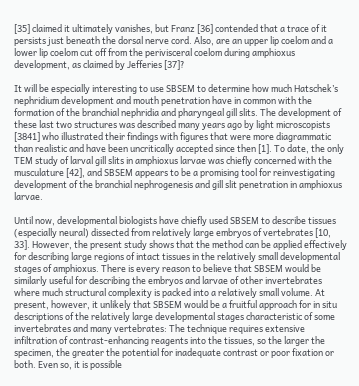[35] claimed it ultimately vanishes, but Franz [36] contended that a trace of it persists just beneath the dorsal nerve cord. Also, are an upper lip coelom and a lower lip coelom cut off from the perivisceral coelom during amphioxus development, as claimed by Jefferies [37]?

It will be especially interesting to use SBSEM to determine how much Hatschek’s nephridium development and mouth penetration have in common with the formation of the branchial nephridia and pharyngeal gill slits. The development of these last two structures was described many years ago by light microscopists [3841] who illustrated their findings with figures that were more diagrammatic than realistic and have been uncritically accepted since then [1]. To date, the only TEM study of larval gill slits in amphioxus larvae was chiefly concerned with the musculature [42], and SBSEM appears to be a promising tool for reinvestigating development of the branchial nephrogenesis and gill slit penetration in amphioxus larvae.

Until now, developmental biologists have chiefly used SBSEM to describe tissues (especially neural) dissected from relatively large embryos of vertebrates [10, 33]. However, the present study shows that the method can be applied effectively for describing large regions of intact tissues in the relatively small developmental stages of amphioxus. There is every reason to believe that SBSEM would be similarly useful for describing the embryos and larvae of other invertebrates where much structural complexity is packed into a relatively small volume. At present, however, it unlikely that SBSEM would be a fruitful approach for in situ descriptions of the relatively large developmental stages characteristic of some invertebrates and many vertebrates: The technique requires extensive infiltration of contrast-enhancing reagents into the tissues, so the larger the specimen, the greater the potential for inadequate contrast or poor fixation or both. Even so, it is possible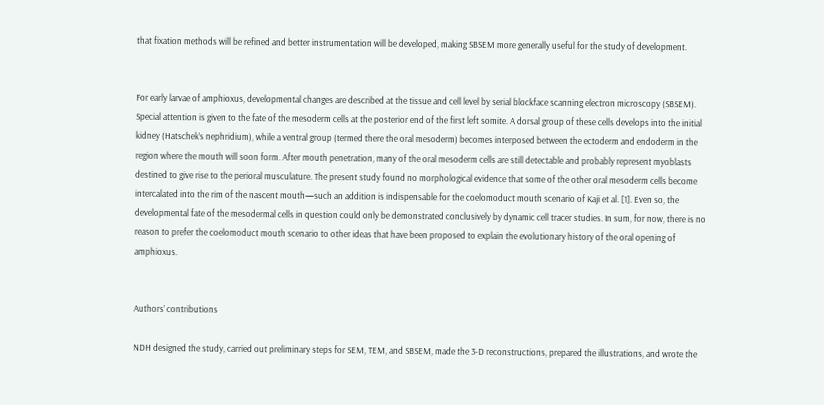that fixation methods will be refined and better instrumentation will be developed, making SBSEM more generally useful for the study of development.


For early larvae of amphioxus, developmental changes are described at the tissue and cell level by serial blockface scanning electron microscopy (SBSEM). Special attention is given to the fate of the mesoderm cells at the posterior end of the first left somite. A dorsal group of these cells develops into the initial kidney (Hatschek’s nephridium), while a ventral group (termed there the oral mesoderm) becomes interposed between the ectoderm and endoderm in the region where the mouth will soon form. After mouth penetration, many of the oral mesoderm cells are still detectable and probably represent myoblasts destined to give rise to the perioral musculature. The present study found no morphological evidence that some of the other oral mesoderm cells become intercalated into the rim of the nascent mouth—such an addition is indispensable for the coelomoduct mouth scenario of Kaji et al. [1]. Even so, the developmental fate of the mesodermal cells in question could only be demonstrated conclusively by dynamic cell tracer studies. In sum, for now, there is no reason to prefer the coelomoduct mouth scenario to other ideas that have been proposed to explain the evolutionary history of the oral opening of amphioxus.


Authors’ contributions

NDH designed the study, carried out preliminary steps for SEM, TEM, and SBSEM, made the 3-D reconstructions, prepared the illustrations, and wrote the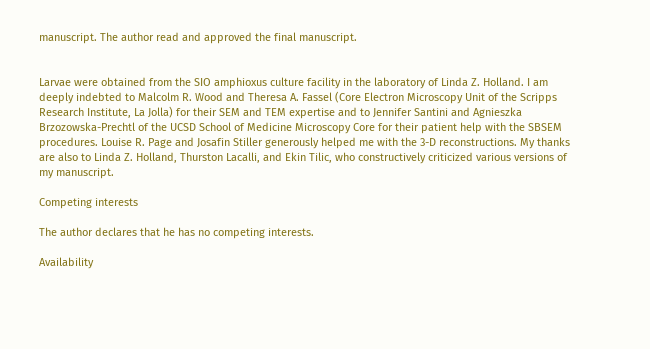manuscript. The author read and approved the final manuscript.


Larvae were obtained from the SIO amphioxus culture facility in the laboratory of Linda Z. Holland. I am deeply indebted to Malcolm R. Wood and Theresa A. Fassel (Core Electron Microscopy Unit of the Scripps Research Institute, La Jolla) for their SEM and TEM expertise and to Jennifer Santini and Agnieszka Brzozowska-Prechtl of the UCSD School of Medicine Microscopy Core for their patient help with the SBSEM procedures. Louise R. Page and Josafin Stiller generously helped me with the 3-D reconstructions. My thanks are also to Linda Z. Holland, Thurston Lacalli, and Ekin Tilic, who constructively criticized various versions of my manuscript.

Competing interests

The author declares that he has no competing interests.

Availability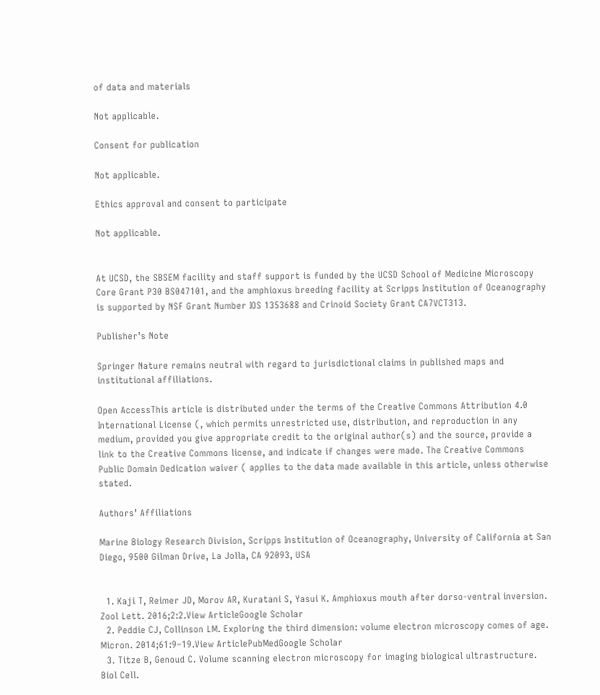of data and materials

Not applicable.

Consent for publication

Not applicable.

Ethics approval and consent to participate

Not applicable.


At UCSD, the SBSEM facility and staff support is funded by the UCSD School of Medicine Microscopy Core Grant P30 BS047101, and the amphioxus breeding facility at Scripps Institution of Oceanography is supported by NSF Grant Number IOS 1353688 and Crinoid Society Grant CA7VCT313.

Publisher’s Note

Springer Nature remains neutral with regard to jurisdictional claims in published maps and institutional affiliations.

Open AccessThis article is distributed under the terms of the Creative Commons Attribution 4.0 International License (, which permits unrestricted use, distribution, and reproduction in any medium, provided you give appropriate credit to the original author(s) and the source, provide a link to the Creative Commons license, and indicate if changes were made. The Creative Commons Public Domain Dedication waiver ( applies to the data made available in this article, unless otherwise stated.

Authors’ Affiliations

Marine Biology Research Division, Scripps Institution of Oceanography, University of California at San Diego, 9500 Gilman Drive, La Jolla, CA 92093, USA


  1. Kaji T, Reimer JD, Morov AR, Kuratani S, Yasui K. Amphioxus mouth after dorso-ventral inversion. Zool Lett. 2016;2:2.View ArticleGoogle Scholar
  2. Peddie CJ, Collinson LM. Exploring the third dimension: volume electron microscopy comes of age. Micron. 2014;61:9–19.View ArticlePubMedGoogle Scholar
  3. Titze B, Genoud C. Volume scanning electron microscopy for imaging biological ultrastructure. Biol Cell.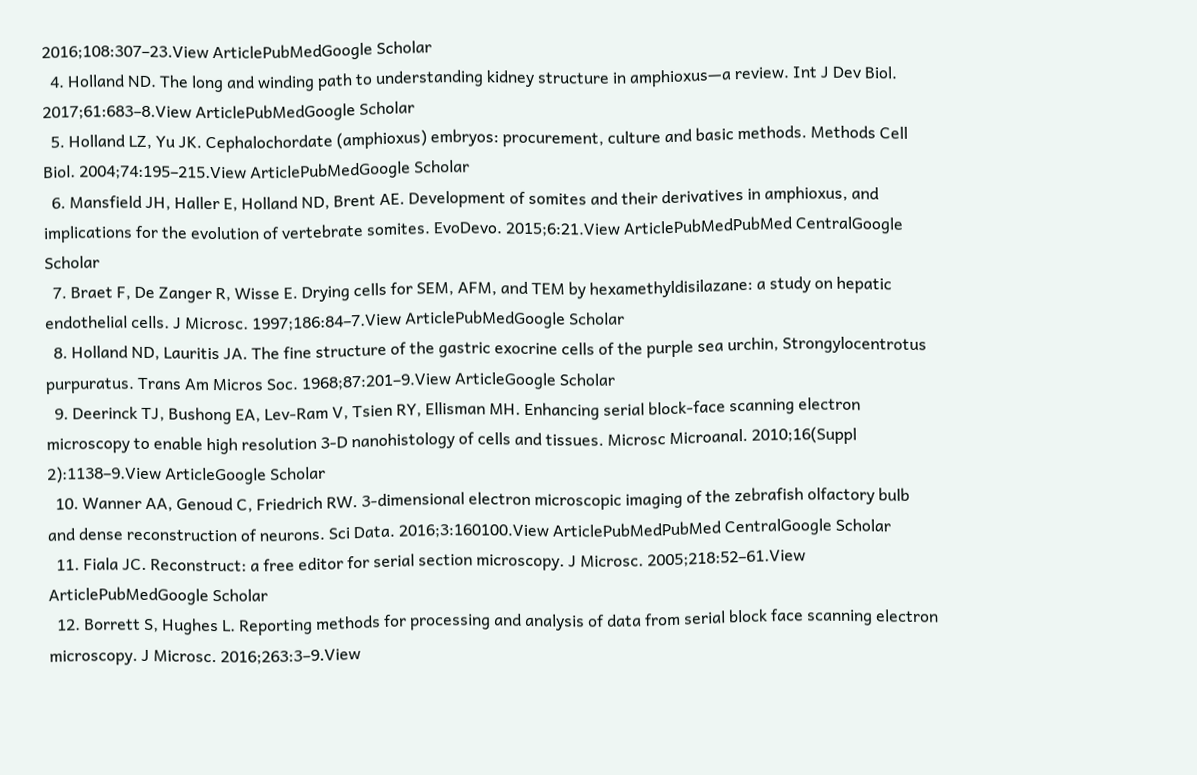2016;108:307–23.View ArticlePubMedGoogle Scholar
  4. Holland ND. The long and winding path to understanding kidney structure in amphioxus—a review. Int J Dev Biol. 2017;61:683–8.View ArticlePubMedGoogle Scholar
  5. Holland LZ, Yu JK. Cephalochordate (amphioxus) embryos: procurement, culture and basic methods. Methods Cell Biol. 2004;74:195–215.View ArticlePubMedGoogle Scholar
  6. Mansfield JH, Haller E, Holland ND, Brent AE. Development of somites and their derivatives in amphioxus, and implications for the evolution of vertebrate somites. EvoDevo. 2015;6:21.View ArticlePubMedPubMed CentralGoogle Scholar
  7. Braet F, De Zanger R, Wisse E. Drying cells for SEM, AFM, and TEM by hexamethyldisilazane: a study on hepatic endothelial cells. J Microsc. 1997;186:84–7.View ArticlePubMedGoogle Scholar
  8. Holland ND, Lauritis JA. The fine structure of the gastric exocrine cells of the purple sea urchin, Strongylocentrotus purpuratus. Trans Am Micros Soc. 1968;87:201–9.View ArticleGoogle Scholar
  9. Deerinck TJ, Bushong EA, Lev-Ram V, Tsien RY, Ellisman MH. Enhancing serial block-face scanning electron microscopy to enable high resolution 3-D nanohistology of cells and tissues. Microsc Microanal. 2010;16(Suppl 2):1138–9.View ArticleGoogle Scholar
  10. Wanner AA, Genoud C, Friedrich RW. 3-dimensional electron microscopic imaging of the zebrafish olfactory bulb and dense reconstruction of neurons. Sci Data. 2016;3:160100.View ArticlePubMedPubMed CentralGoogle Scholar
  11. Fiala JC. Reconstruct: a free editor for serial section microscopy. J Microsc. 2005;218:52–61.View ArticlePubMedGoogle Scholar
  12. Borrett S, Hughes L. Reporting methods for processing and analysis of data from serial block face scanning electron microscopy. J Microsc. 2016;263:3–9.View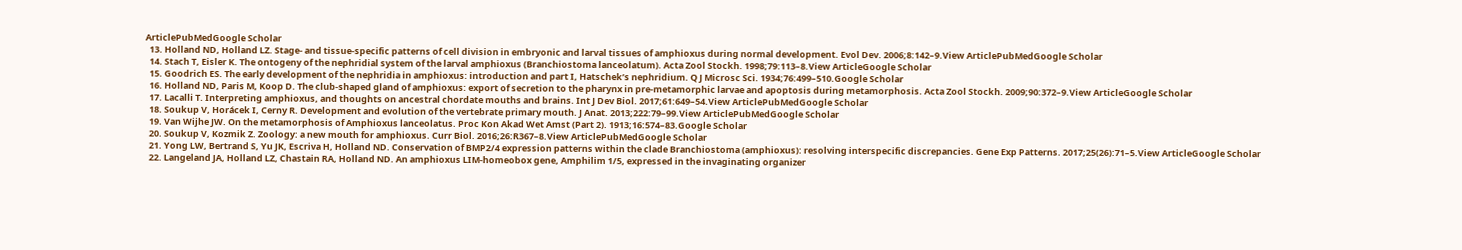ArticlePubMedGoogle Scholar
  13. Holland ND, Holland LZ. Stage- and tissue-specific patterns of cell division in embryonic and larval tissues of amphioxus during normal development. Evol Dev. 2006;8:142–9.View ArticlePubMedGoogle Scholar
  14. Stach T, Eisler K. The ontogeny of the nephridial system of the larval amphioxus (Branchiostoma lanceolatum). Acta Zool Stockh. 1998;79:113–8.View ArticleGoogle Scholar
  15. Goodrich ES. The early development of the nephridia in amphioxus: introduction and part I, Hatschek’s nephridium. Q J Microsc Sci. 1934;76:499–510.Google Scholar
  16. Holland ND, Paris M, Koop D. The club-shaped gland of amphioxus: export of secretion to the pharynx in pre-metamorphic larvae and apoptosis during metamorphosis. Acta Zool Stockh. 2009;90:372–9.View ArticleGoogle Scholar
  17. Lacalli T. Interpreting amphioxus, and thoughts on ancestral chordate mouths and brains. Int J Dev Biol. 2017;61:649–54.View ArticlePubMedGoogle Scholar
  18. Soukup V, Horácek I, Cerny R. Development and evolution of the vertebrate primary mouth. J Anat. 2013;222:79–99.View ArticlePubMedGoogle Scholar
  19. Van Wijhe JW. On the metamorphosis of Amphioxus lanceolatus. Proc Kon Akad Wet Amst (Part 2). 1913;16:574–83.Google Scholar
  20. Soukup V, Kozmik Z. Zoology: a new mouth for amphioxus. Curr Biol. 2016;26:R367–8.View ArticlePubMedGoogle Scholar
  21. Yong LW, Bertrand S, Yu JK, Escriva H, Holland ND. Conservation of BMP2/4 expression patterns within the clade Branchiostoma (amphioxus): resolving interspecific discrepancies. Gene Exp Patterns. 2017;25(26):71–5.View ArticleGoogle Scholar
  22. Langeland JA, Holland LZ, Chastain RA, Holland ND. An amphioxus LIM-homeobox gene, Amphilim 1/5, expressed in the invaginating organizer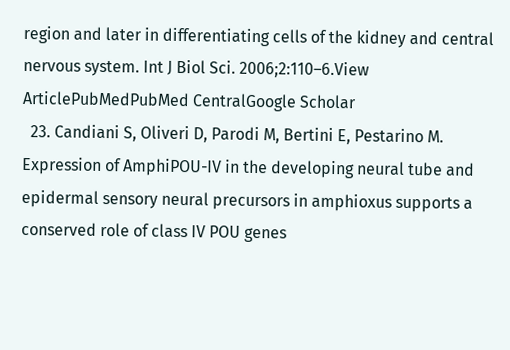region and later in differentiating cells of the kidney and central nervous system. Int J Biol Sci. 2006;2:110–6.View ArticlePubMedPubMed CentralGoogle Scholar
  23. Candiani S, Oliveri D, Parodi M, Bertini E, Pestarino M. Expression of AmphiPOU-IV in the developing neural tube and epidermal sensory neural precursors in amphioxus supports a conserved role of class IV POU genes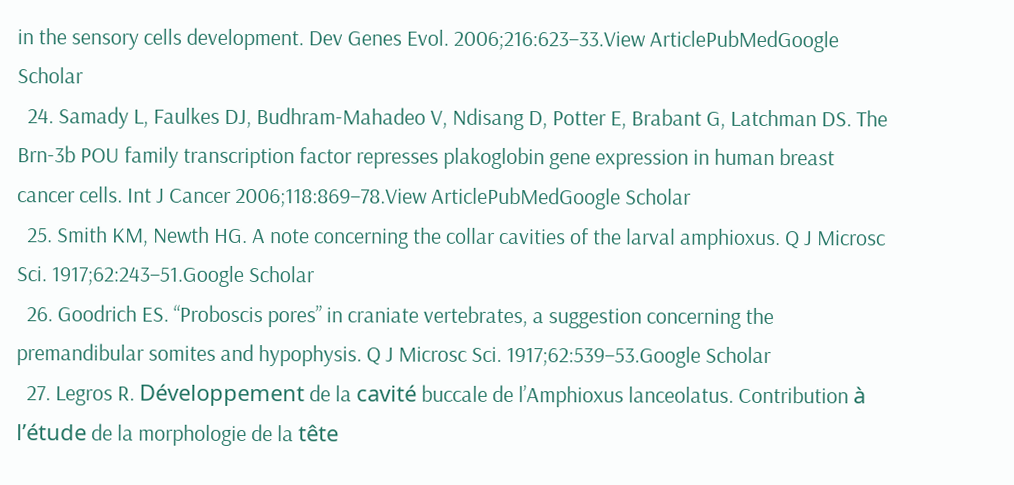in the sensory cells development. Dev Genes Evol. 2006;216:623–33.View ArticlePubMedGoogle Scholar
  24. Samady L, Faulkes DJ, Budhram-Mahadeo V, Ndisang D, Potter E, Brabant G, Latchman DS. The Brn-3b POU family transcription factor represses plakoglobin gene expression in human breast cancer cells. Int J Cancer 2006;118:869–78.View ArticlePubMedGoogle Scholar
  25. Smith KM, Newth HG. A note concerning the collar cavities of the larval amphioxus. Q J Microsc Sci. 1917;62:243–51.Google Scholar
  26. Goodrich ES. “Proboscis pores” in craniate vertebrates, a suggestion concerning the premandibular somites and hypophysis. Q J Microsc Sci. 1917;62:539–53.Google Scholar
  27. Legros R. Développement de la cavité buccale de l’Amphioxus lanceolatus. Contribution à l’étude de la morphologie de la tête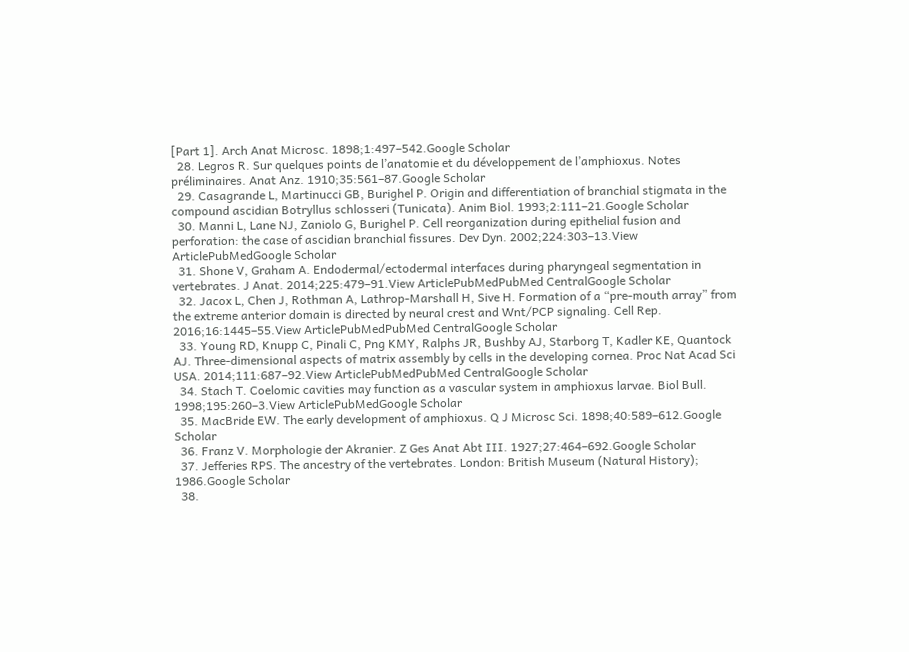[Part 1]. Arch Anat Microsc. 1898;1:497–542.Google Scholar
  28. Legros R. Sur quelques points de l’anatomie et du développement de l’amphioxus. Notes préliminaires. Anat Anz. 1910;35:561–87.Google Scholar
  29. Casagrande L, Martinucci GB, Burighel P. Origin and differentiation of branchial stigmata in the compound ascidian Botryllus schlosseri (Tunicata). Anim Biol. 1993;2:111–21.Google Scholar
  30. Manni L, Lane NJ, Zaniolo G, Burighel P. Cell reorganization during epithelial fusion and perforation: the case of ascidian branchial fissures. Dev Dyn. 2002;224:303–13.View ArticlePubMedGoogle Scholar
  31. Shone V, Graham A. Endodermal/ectodermal interfaces during pharyngeal segmentation in vertebrates. J Anat. 2014;225:479–91.View ArticlePubMedPubMed CentralGoogle Scholar
  32. Jacox L, Chen J, Rothman A, Lathrop-Marshall H, Sive H. Formation of a “pre-mouth array” from the extreme anterior domain is directed by neural crest and Wnt/PCP signaling. Cell Rep. 2016;16:1445–55.View ArticlePubMedPubMed CentralGoogle Scholar
  33. Young RD, Knupp C, Pinali C, Png KMY, Ralphs JR, Bushby AJ, Starborg T, Kadler KE, Quantock AJ. Three-dimensional aspects of matrix assembly by cells in the developing cornea. Proc Nat Acad Sci USA. 2014;111:687–92.View ArticlePubMedPubMed CentralGoogle Scholar
  34. Stach T. Coelomic cavities may function as a vascular system in amphioxus larvae. Biol Bull. 1998;195:260–3.View ArticlePubMedGoogle Scholar
  35. MacBride EW. The early development of amphioxus. Q J Microsc Sci. 1898;40:589–612.Google Scholar
  36. Franz V. Morphologie der Akranier. Z Ges Anat Abt III. 1927;27:464–692.Google Scholar
  37. Jefferies RPS. The ancestry of the vertebrates. London: British Museum (Natural History); 1986.Google Scholar
  38.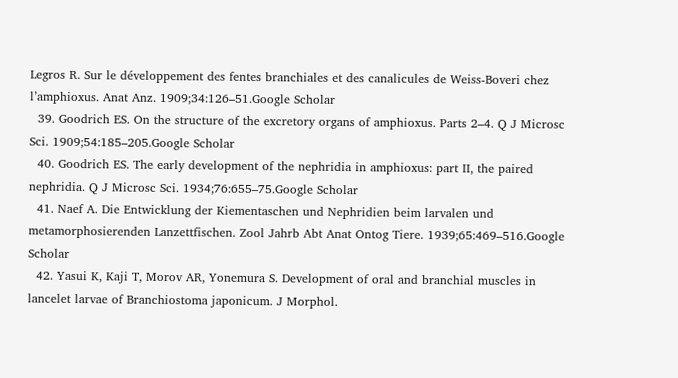Legros R. Sur le développement des fentes branchiales et des canalicules de Weiss-Boveri chez l’amphioxus. Anat Anz. 1909;34:126–51.Google Scholar
  39. Goodrich ES. On the structure of the excretory organs of amphioxus. Parts 2–4. Q J Microsc Sci. 1909;54:185–205.Google Scholar
  40. Goodrich ES. The early development of the nephridia in amphioxus: part II, the paired nephridia. Q J Microsc Sci. 1934;76:655–75.Google Scholar
  41. Naef A. Die Entwicklung der Kiementaschen und Nephridien beim larvalen und metamorphosierenden Lanzettfischen. Zool Jahrb Abt Anat Ontog Tiere. 1939;65:469–516.Google Scholar
  42. Yasui K, Kaji T, Morov AR, Yonemura S. Development of oral and branchial muscles in lancelet larvae of Branchiostoma japonicum. J Morphol.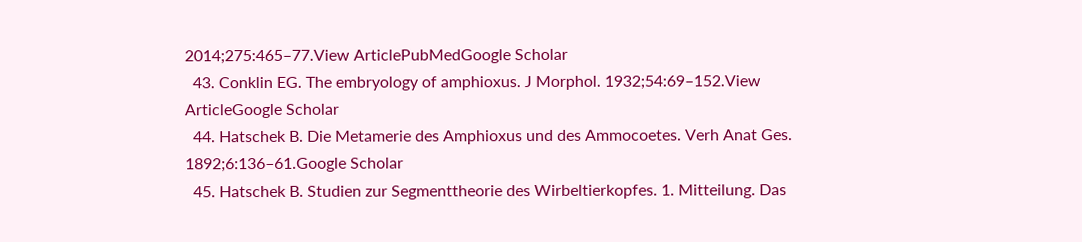2014;275:465–77.View ArticlePubMedGoogle Scholar
  43. Conklin EG. The embryology of amphioxus. J Morphol. 1932;54:69–152.View ArticleGoogle Scholar
  44. Hatschek B. Die Metamerie des Amphioxus und des Ammocoetes. Verh Anat Ges. 1892;6:136–61.Google Scholar
  45. Hatschek B. Studien zur Segmenttheorie des Wirbeltierkopfes. 1. Mitteilung. Das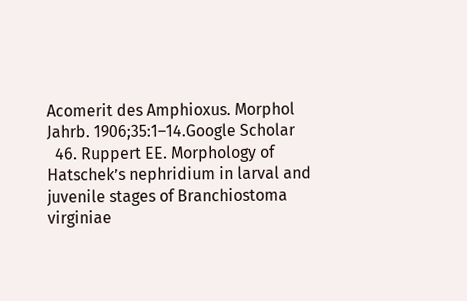Acomerit des Amphioxus. Morphol Jahrb. 1906;35:1–14.Google Scholar
  46. Ruppert EE. Morphology of Hatschek’s nephridium in larval and juvenile stages of Branchiostoma virginiae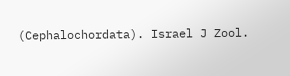(Cephalochordata). Israel J Zool.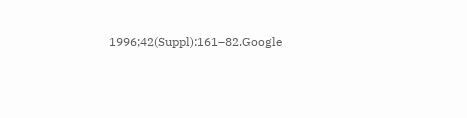1996;42(Suppl):161–82.Google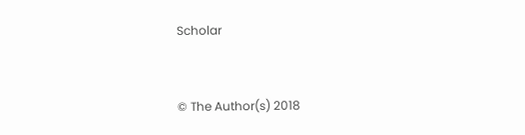Scholar


© The Author(s) 2018